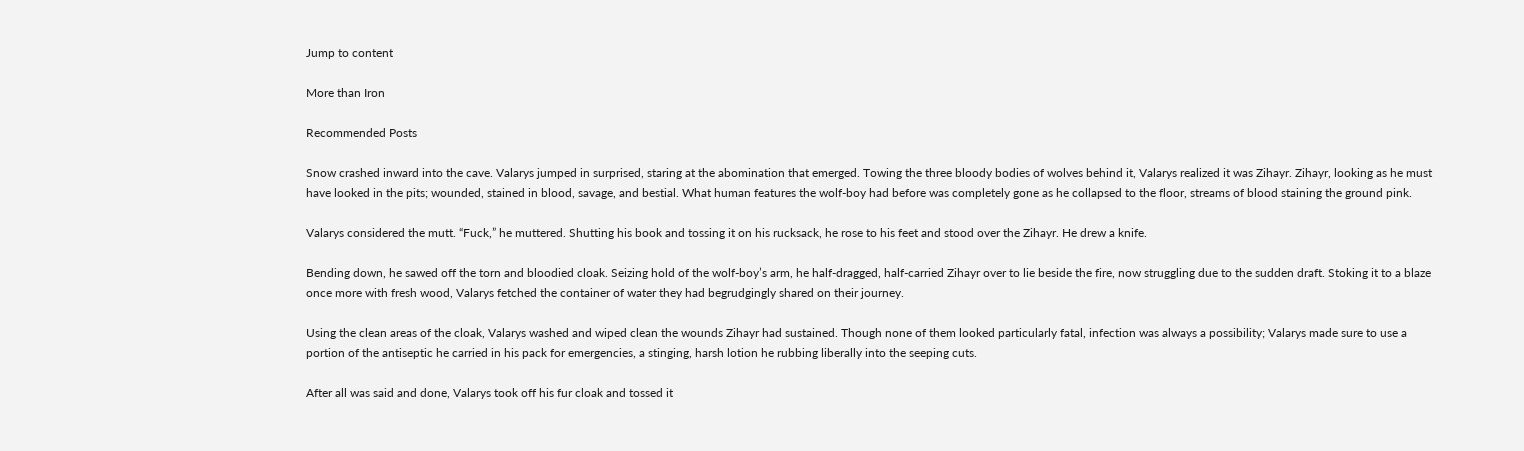Jump to content

More than Iron

Recommended Posts

Snow crashed inward into the cave. Valarys jumped in surprised, staring at the abomination that emerged. Towing the three bloody bodies of wolves behind it, Valarys realized it was Zihayr. Zihayr, looking as he must have looked in the pits; wounded, stained in blood, savage, and bestial. What human features the wolf-boy had before was completely gone as he collapsed to the floor, streams of blood staining the ground pink.

Valarys considered the mutt. “Fuck,” he muttered. Shutting his book and tossing it on his rucksack, he rose to his feet and stood over the Zihayr. He drew a knife.

Bending down, he sawed off the torn and bloodied cloak. Seizing hold of the wolf-boy’s arm, he half-dragged, half-carried Zihayr over to lie beside the fire, now struggling due to the sudden draft. Stoking it to a blaze once more with fresh wood, Valarys fetched the container of water they had begrudgingly shared on their journey.

Using the clean areas of the cloak, Valarys washed and wiped clean the wounds Zihayr had sustained. Though none of them looked particularly fatal, infection was always a possibility; Valarys made sure to use a portion of the antiseptic he carried in his pack for emergencies, a stinging, harsh lotion he rubbing liberally into the seeping cuts.

After all was said and done, Valarys took off his fur cloak and tossed it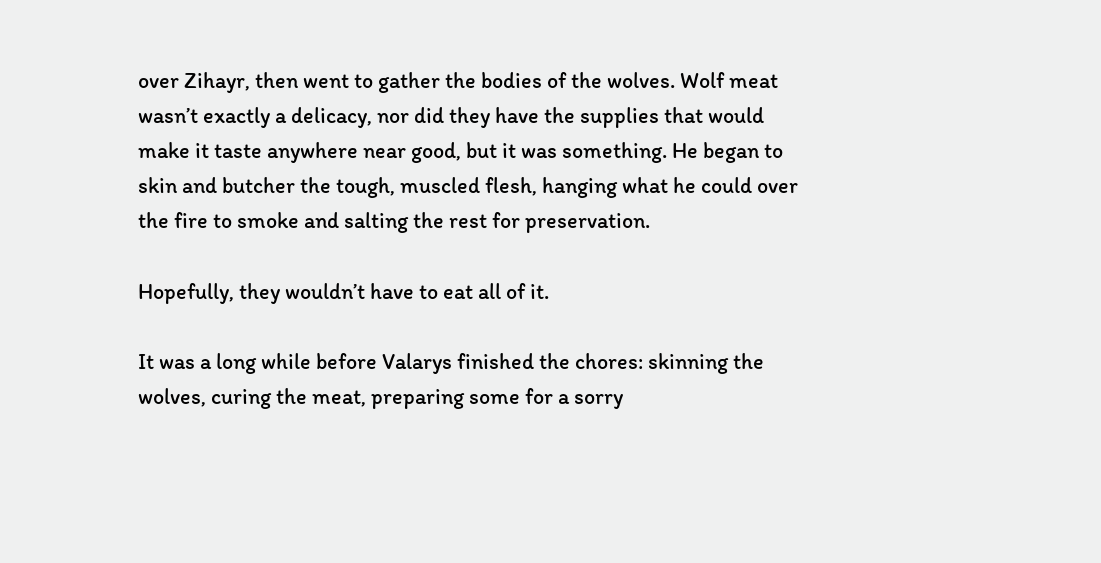over Zihayr, then went to gather the bodies of the wolves. Wolf meat wasn’t exactly a delicacy, nor did they have the supplies that would make it taste anywhere near good, but it was something. He began to skin and butcher the tough, muscled flesh, hanging what he could over the fire to smoke and salting the rest for preservation.

Hopefully, they wouldn’t have to eat all of it.

It was a long while before Valarys finished the chores: skinning the wolves, curing the meat, preparing some for a sorry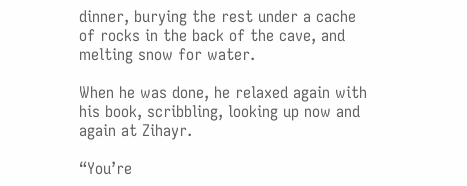dinner, burying the rest under a cache of rocks in the back of the cave, and melting snow for water.

When he was done, he relaxed again with his book, scribbling, looking up now and again at Zihayr.

“You’re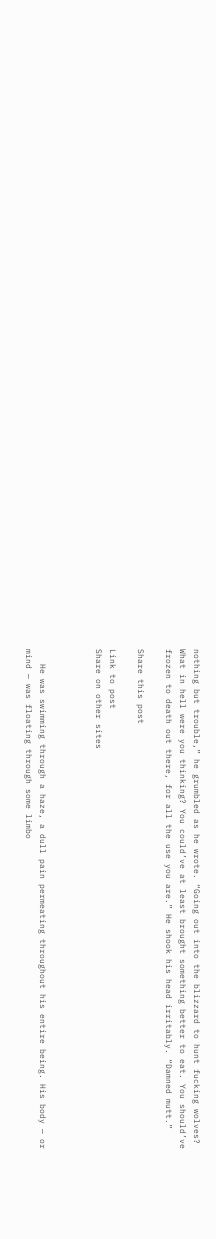nothing but trouble,” he grumbled as he wrote. “Going out into the blizzard to hunt fucking wolves? What in hell were you thinking? You could’ve at least brought something better to eat. You should’ve frozen to death out there, for all the use you are.” He shook his head irritably. “Damned mutt.”

Share this post

Link to post
Share on other sites



   He was swimming through a haze, a dull pain permeating throughout his entire being. His body — or mind — was floating through some limbo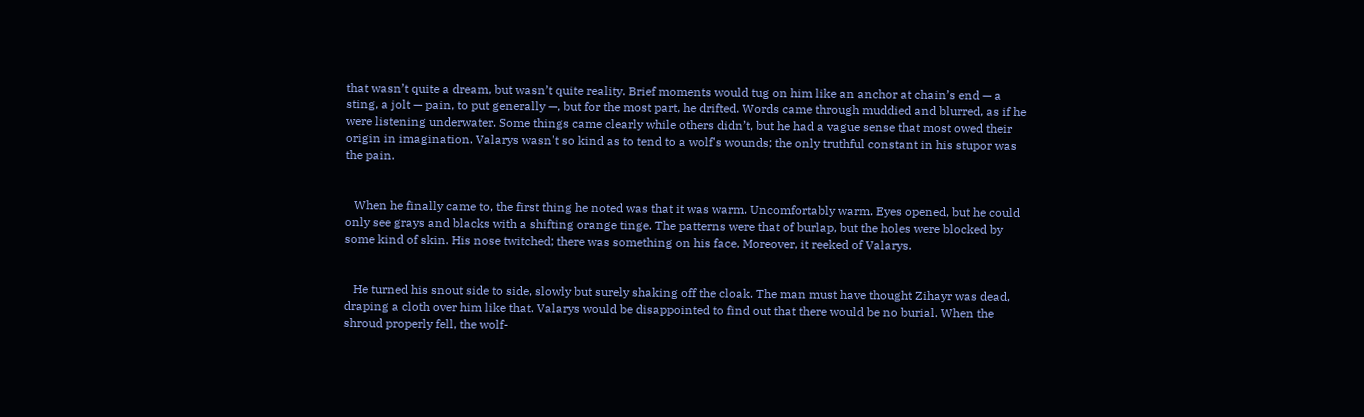that wasn’t quite a dream, but wasn’t quite reality. Brief moments would tug on him like an anchor at chain’s end — a sting, a jolt — pain, to put generally —, but for the most part, he drifted. Words came through muddied and blurred, as if he were listening underwater. Some things came clearly while others didn’t, but he had a vague sense that most owed their origin in imagination. Valarys wasn't so kind as to tend to a wolf's wounds; the only truthful constant in his stupor was the pain.


   When he finally came to, the first thing he noted was that it was warm. Uncomfortably warm. Eyes opened, but he could only see grays and blacks with a shifting orange tinge. The patterns were that of burlap, but the holes were blocked by some kind of skin. His nose twitched; there was something on his face. Moreover, it reeked of Valarys.


   He turned his snout side to side, slowly but surely shaking off the cloak. The man must have thought Zihayr was dead, draping a cloth over him like that. Valarys would be disappointed to find out that there would be no burial. When the shroud properly fell, the wolf-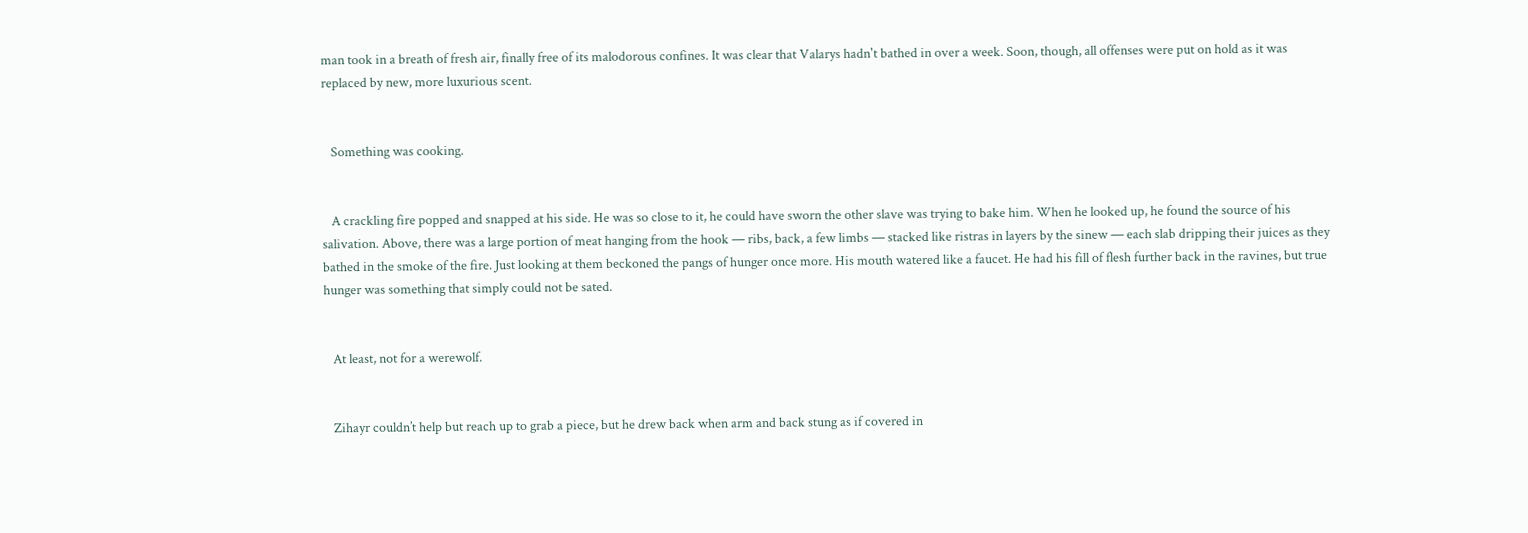man took in a breath of fresh air, finally free of its malodorous confines. It was clear that Valarys hadn't bathed in over a week. Soon, though, all offenses were put on hold as it was replaced by new, more luxurious scent.


   Something was cooking.


   A crackling fire popped and snapped at his side. He was so close to it, he could have sworn the other slave was trying to bake him. When he looked up, he found the source of his salivation. Above, there was a large portion of meat hanging from the hook — ribs, back, a few limbs — stacked like ristras in layers by the sinew — each slab dripping their juices as they bathed in the smoke of the fire. Just looking at them beckoned the pangs of hunger once more. His mouth watered like a faucet. He had his fill of flesh further back in the ravines, but true hunger was something that simply could not be sated.


   At least, not for a werewolf.


   Zihayr couldn’t help but reach up to grab a piece, but he drew back when arm and back stung as if covered in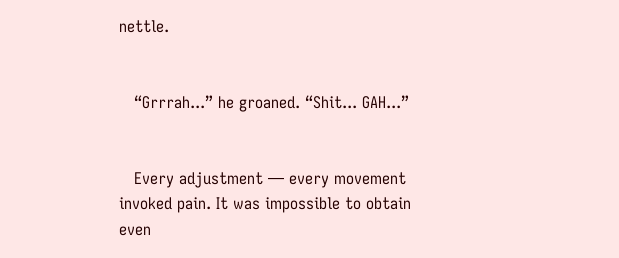nettle.


   “Grrrah...” he groaned. “Shit... GAH...”


   Every adjustment — every movement invoked pain. It was impossible to obtain even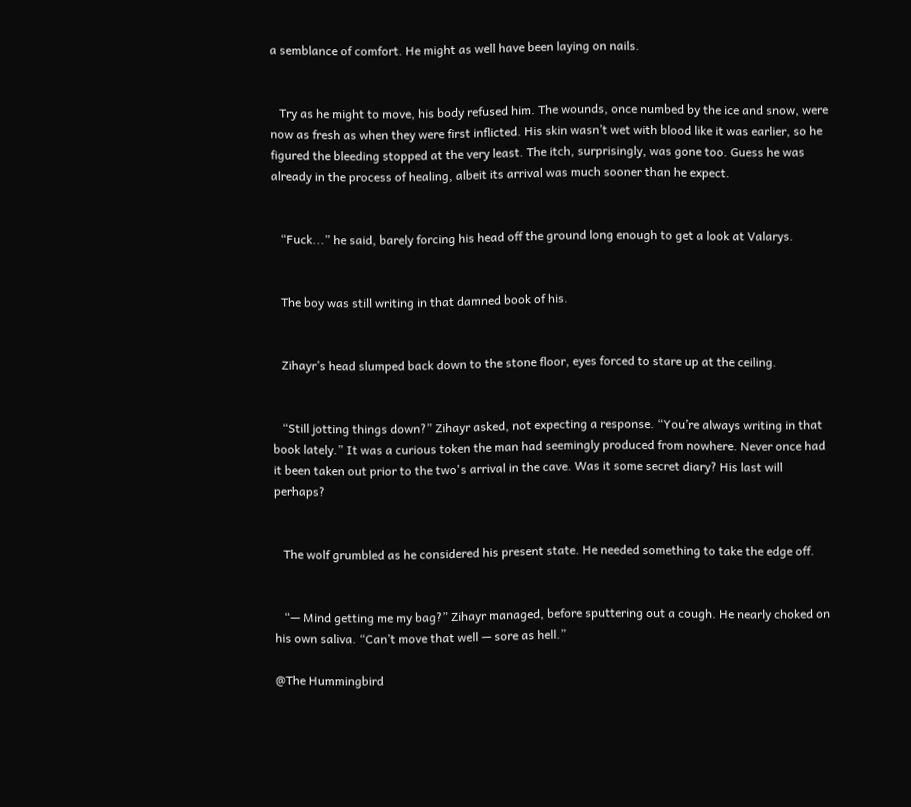a semblance of comfort. He might as well have been laying on nails.


   Try as he might to move, his body refused him. The wounds, once numbed by the ice and snow, were now as fresh as when they were first inflicted. His skin wasn’t wet with blood like it was earlier, so he figured the bleeding stopped at the very least. The itch, surprisingly, was gone too. Guess he was already in the process of healing, albeit its arrival was much sooner than he expect.


   “Fuck...” he said, barely forcing his head off the ground long enough to get a look at Valarys.


   The boy was still writing in that damned book of his.


   Zihayr’s head slumped back down to the stone floor, eyes forced to stare up at the ceiling.


   “Still jotting things down?” Zihayr asked, not expecting a response. “You’re always writing in that book lately.” It was a curious token the man had seemingly produced from nowhere. Never once had it been taken out prior to the two's arrival in the cave. Was it some secret diary? His last will perhaps?


   The wolf grumbled as he considered his present state. He needed something to take the edge off.


   “— Mind getting me my bag?” Zihayr managed, before sputtering out a cough. He nearly choked on his own saliva. “Can’t move that well — sore as hell.”

@The Hummingbird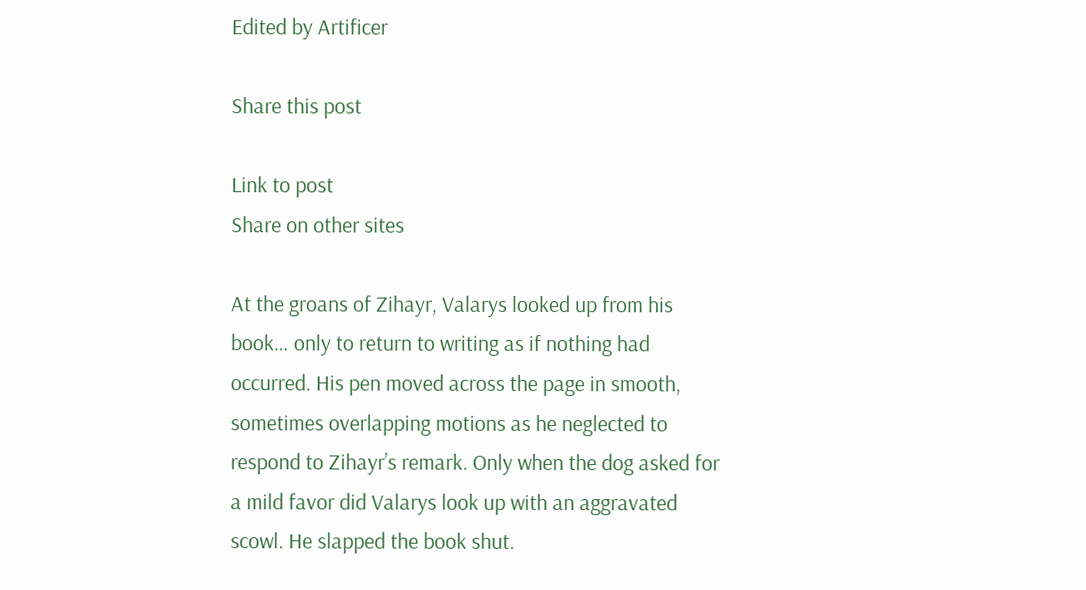Edited by Artificer

Share this post

Link to post
Share on other sites

At the groans of Zihayr, Valarys looked up from his book… only to return to writing as if nothing had occurred. His pen moved across the page in smooth, sometimes overlapping motions as he neglected to respond to Zihayr’s remark. Only when the dog asked for a mild favor did Valarys look up with an aggravated scowl. He slapped the book shut.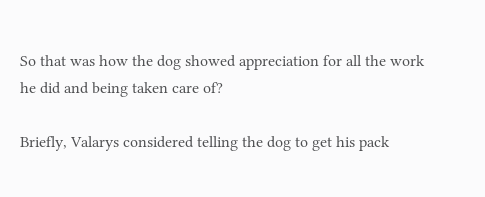So that was how the dog showed appreciation for all the work he did and being taken care of?

Briefly, Valarys considered telling the dog to get his pack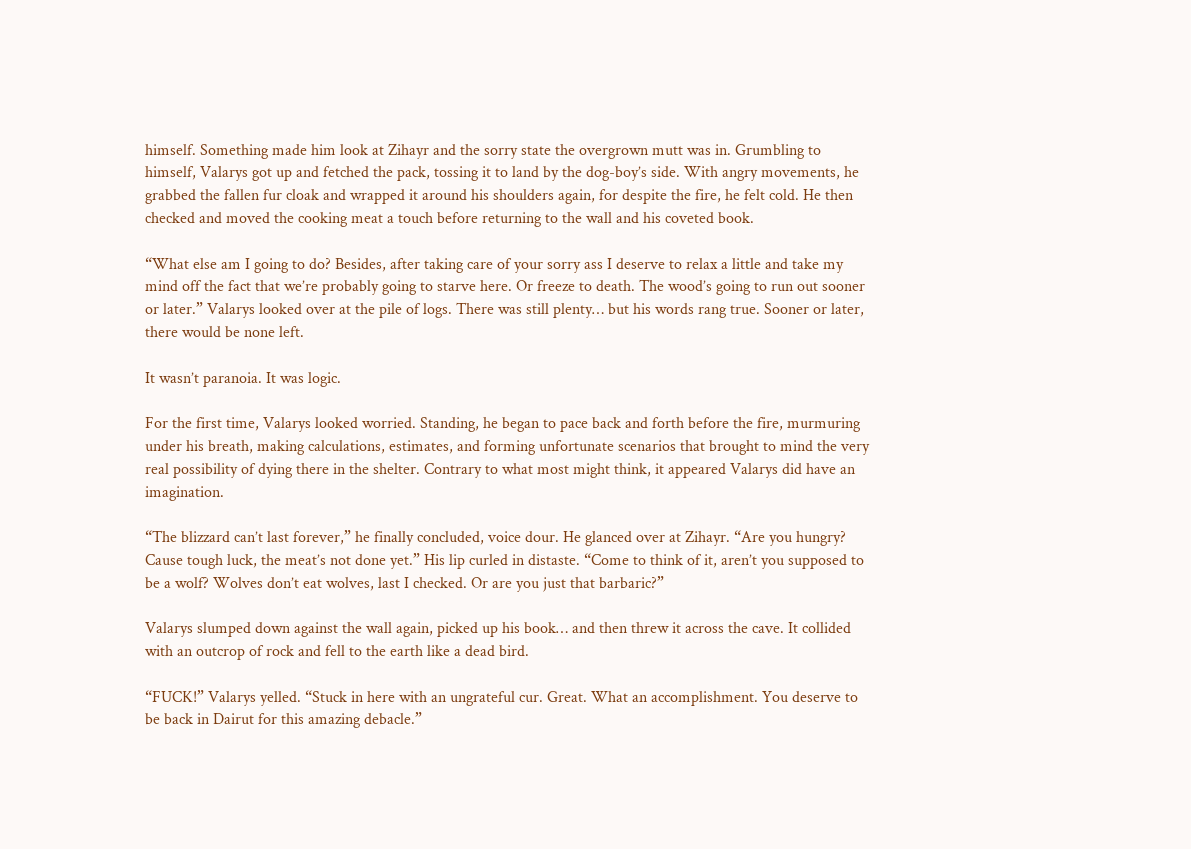himself. Something made him look at Zihayr and the sorry state the overgrown mutt was in. Grumbling to himself, Valarys got up and fetched the pack, tossing it to land by the dog-boy’s side. With angry movements, he grabbed the fallen fur cloak and wrapped it around his shoulders again, for despite the fire, he felt cold. He then checked and moved the cooking meat a touch before returning to the wall and his coveted book.

“What else am I going to do? Besides, after taking care of your sorry ass I deserve to relax a little and take my mind off the fact that we’re probably going to starve here. Or freeze to death. The wood’s going to run out sooner or later.” Valarys looked over at the pile of logs. There was still plenty… but his words rang true. Sooner or later, there would be none left.

It wasn’t paranoia. It was logic.

For the first time, Valarys looked worried. Standing, he began to pace back and forth before the fire, murmuring under his breath, making calculations, estimates, and forming unfortunate scenarios that brought to mind the very real possibility of dying there in the shelter. Contrary to what most might think, it appeared Valarys did have an imagination.

“The blizzard can’t last forever,” he finally concluded, voice dour. He glanced over at Zihayr. “Are you hungry? Cause tough luck, the meat’s not done yet.” His lip curled in distaste. “Come to think of it, aren’t you supposed to be a wolf? Wolves don’t eat wolves, last I checked. Or are you just that barbaric?”

Valarys slumped down against the wall again, picked up his book… and then threw it across the cave. It collided with an outcrop of rock and fell to the earth like a dead bird.

“FUCK!” Valarys yelled. “Stuck in here with an ungrateful cur. Great. What an accomplishment. You deserve to be back in Dairut for this amazing debacle.”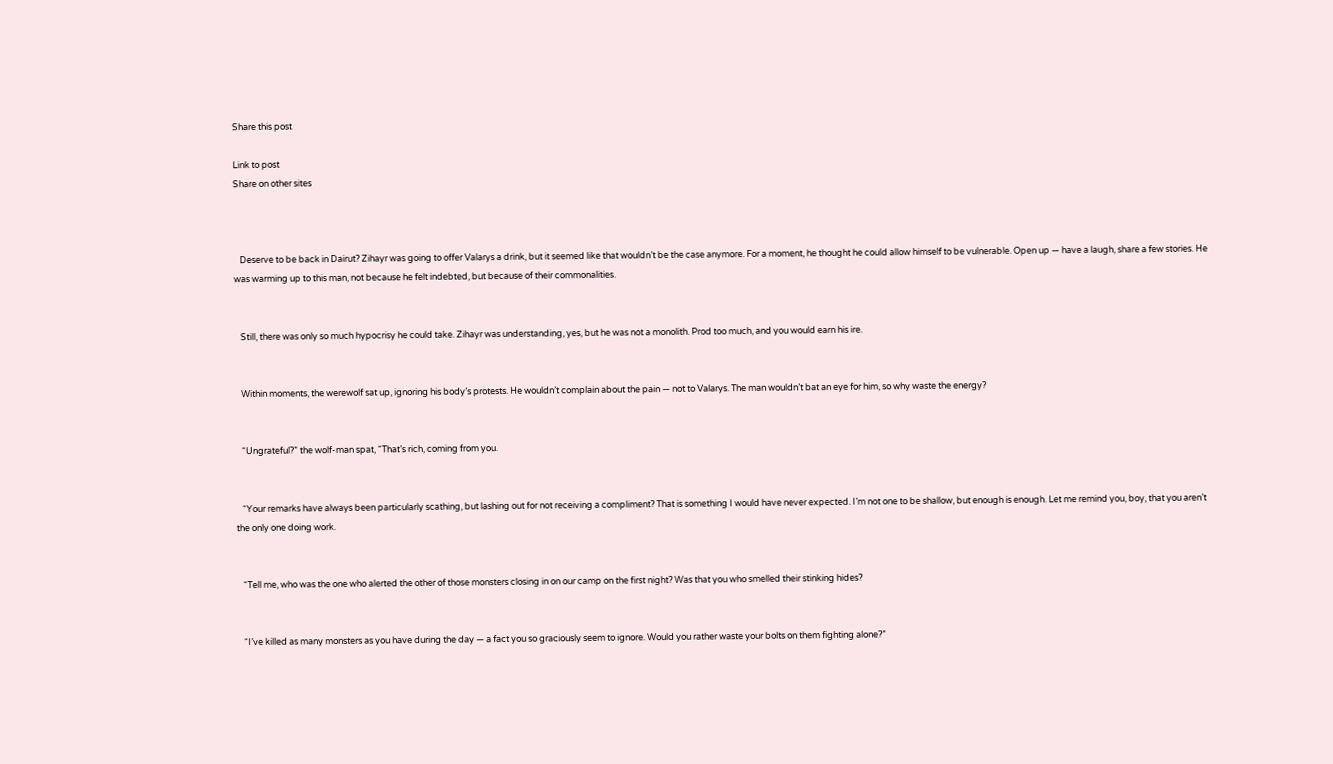Share this post

Link to post
Share on other sites



   Deserve to be back in Dairut? Zihayr was going to offer Valarys a drink, but it seemed like that wouldn’t be the case anymore. For a moment, he thought he could allow himself to be vulnerable. Open up — have a laugh, share a few stories. He was warming up to this man, not because he felt indebted, but because of their commonalities.


   Still, there was only so much hypocrisy he could take. Zihayr was understanding, yes, but he was not a monolith. Prod too much, and you would earn his ire.


   Within moments, the werewolf sat up, ignoring his body’s protests. He wouldn’t complain about the pain — not to Valarys. The man wouldn’t bat an eye for him, so why waste the energy?


   “Ungrateful?” the wolf-man spat, “That’s rich, coming from you.


   “Your remarks have always been particularly scathing, but lashing out for not receiving a compliment? That is something I would have never expected. I’m not one to be shallow, but enough is enough. Let me remind you, boy, that you aren’t the only one doing work.


   “Tell me, who was the one who alerted the other of those monsters closing in on our camp on the first night? Was that you who smelled their stinking hides?


   “I’ve killed as many monsters as you have during the day — a fact you so graciously seem to ignore. Would you rather waste your bolts on them fighting alone?”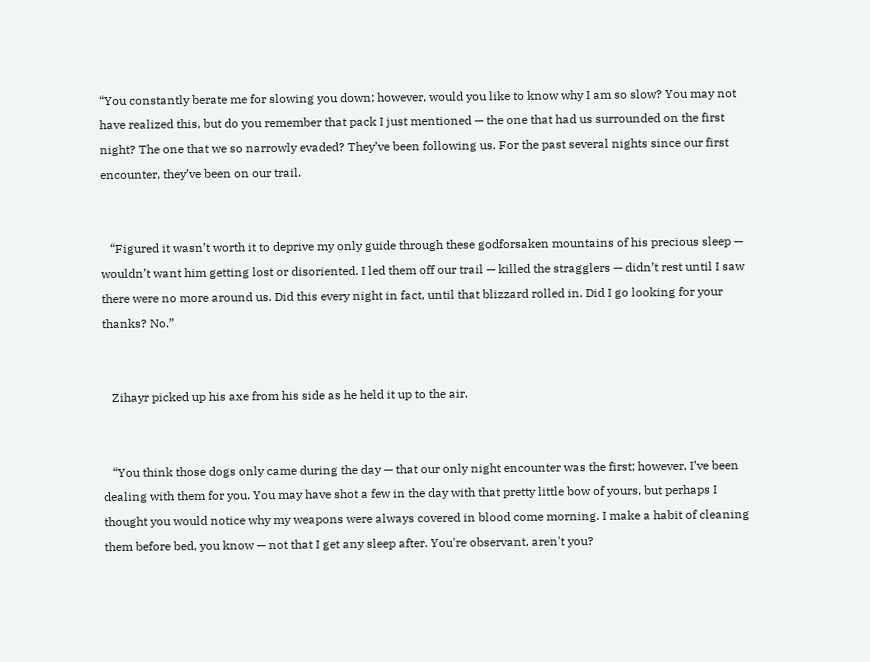“You constantly berate me for slowing you down; however, would you like to know why I am so slow? You may not have realized this, but do you remember that pack I just mentioned — the one that had us surrounded on the first night? The one that we so narrowly evaded? They’ve been following us. For the past several nights since our first encounter, they’ve been on our trail.


   “Figured it wasn’t worth it to deprive my only guide through these godforsaken mountains of his precious sleep — wouldn’t want him getting lost or disoriented. I led them off our trail — killed the stragglers — didn’t rest until I saw there were no more around us. Did this every night in fact, until that blizzard rolled in. Did I go looking for your thanks? No.”


   Zihayr picked up his axe from his side as he held it up to the air.


   “You think those dogs only came during the day — that our only night encounter was the first; however, I’ve been dealing with them for you. You may have shot a few in the day with that pretty little bow of yours, but perhaps I thought you would notice why my weapons were always covered in blood come morning. I make a habit of cleaning them before bed, you know — not that I get any sleep after. You're observant, aren't you?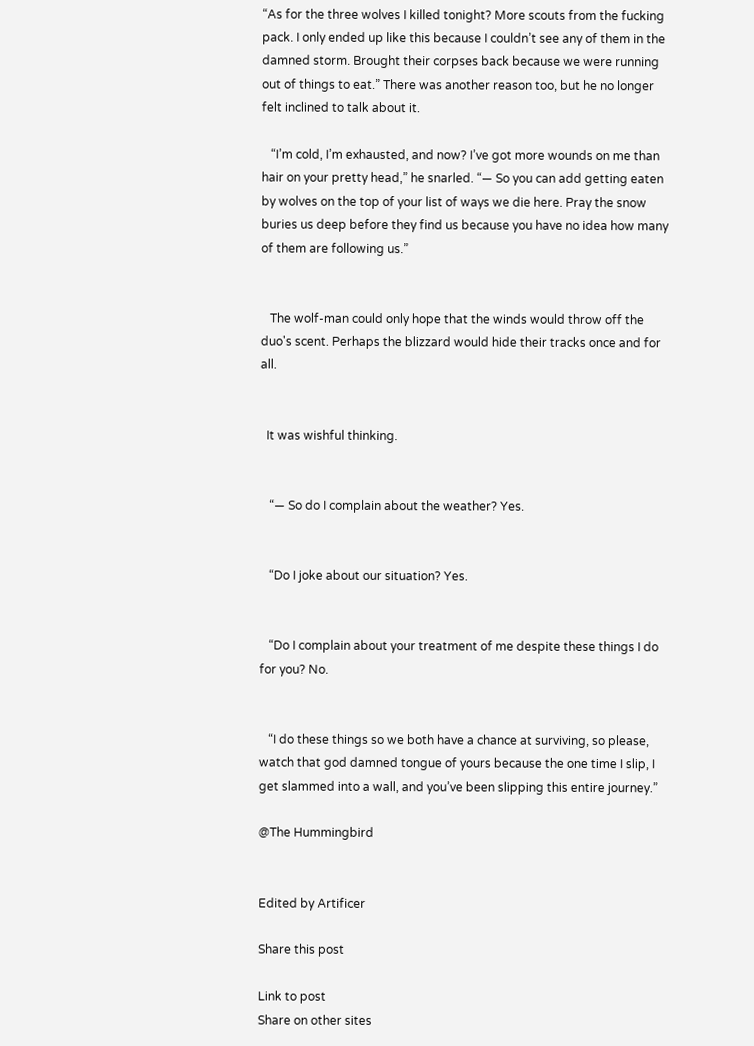“As for the three wolves I killed tonight? More scouts from the fucking pack. I only ended up like this because I couldn’t see any of them in the damned storm. Brought their corpses back because we were running out of things to eat.” There was another reason too, but he no longer felt inclined to talk about it.

   “I’m cold, I’m exhausted, and now? I’ve got more wounds on me than hair on your pretty head,” he snarled. “— So you can add getting eaten by wolves on the top of your list of ways we die here. Pray the snow buries us deep before they find us because you have no idea how many of them are following us.”


   The wolf-man could only hope that the winds would throw off the duo's scent. Perhaps the blizzard would hide their tracks once and for all.


  It was wishful thinking.


   “— So do I complain about the weather? Yes.


   “Do I joke about our situation? Yes.


   “Do I complain about your treatment of me despite these things I do for you? No.


   “I do these things so we both have a chance at surviving, so please, watch that god damned tongue of yours because the one time I slip, I get slammed into a wall, and you’ve been slipping this entire journey.”

@The Hummingbird


Edited by Artificer

Share this post

Link to post
Share on other sites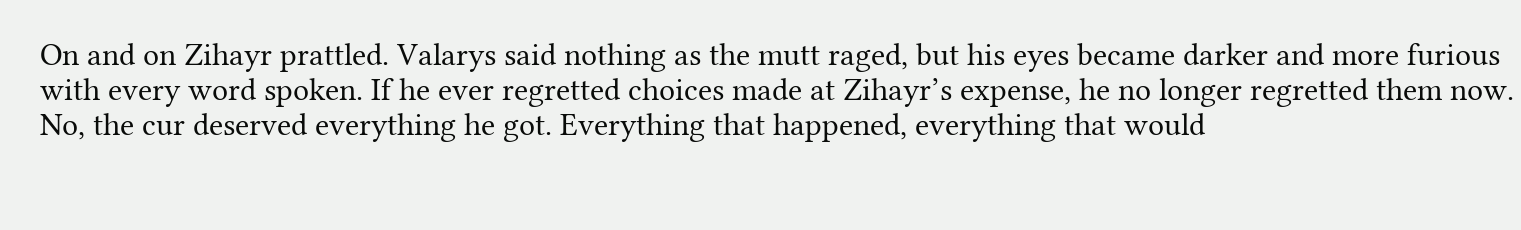On and on Zihayr prattled. Valarys said nothing as the mutt raged, but his eyes became darker and more furious with every word spoken. If he ever regretted choices made at Zihayr’s expense, he no longer regretted them now. No, the cur deserved everything he got. Everything that happened, everything that would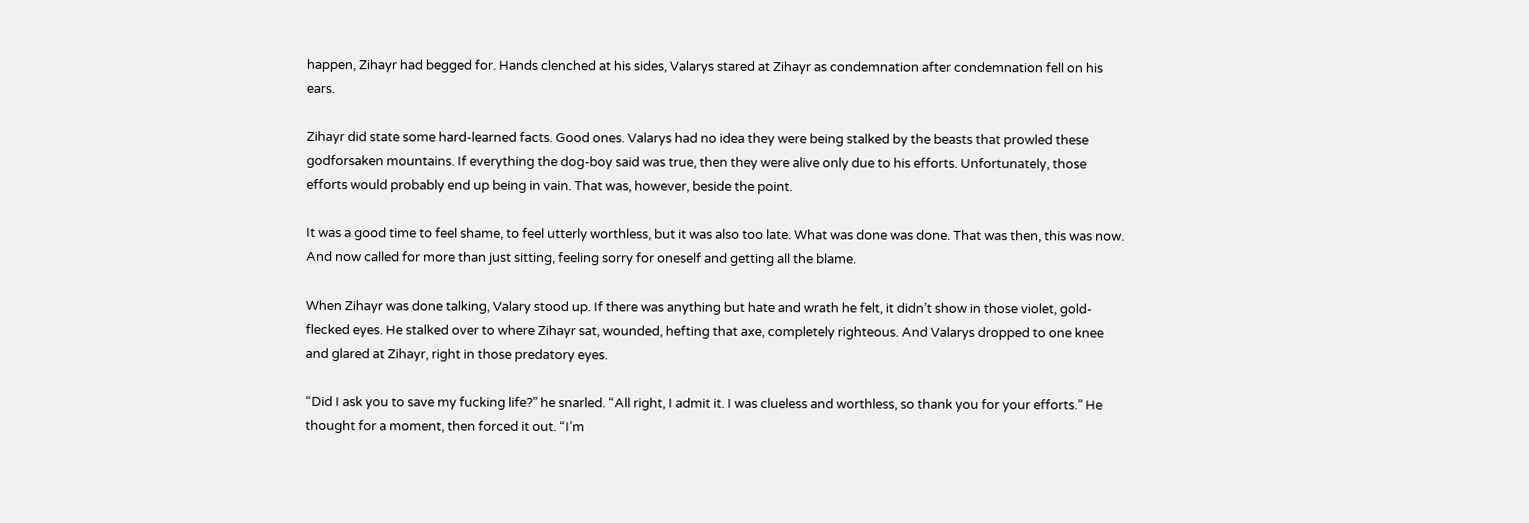happen, Zihayr had begged for. Hands clenched at his sides, Valarys stared at Zihayr as condemnation after condemnation fell on his ears.

Zihayr did state some hard-learned facts. Good ones. Valarys had no idea they were being stalked by the beasts that prowled these godforsaken mountains. If everything the dog-boy said was true, then they were alive only due to his efforts. Unfortunately, those efforts would probably end up being in vain. That was, however, beside the point.

It was a good time to feel shame, to feel utterly worthless, but it was also too late. What was done was done. That was then, this was now. And now called for more than just sitting, feeling sorry for oneself and getting all the blame.

When Zihayr was done talking, Valary stood up. If there was anything but hate and wrath he felt, it didn’t show in those violet, gold-flecked eyes. He stalked over to where Zihayr sat, wounded, hefting that axe, completely righteous. And Valarys dropped to one knee and glared at Zihayr, right in those predatory eyes.

“Did I ask you to save my fucking life?” he snarled. “All right, I admit it. I was clueless and worthless, so thank you for your efforts.” He thought for a moment, then forced it out. “I’m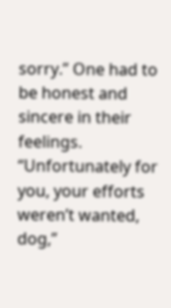sorry.” One had to be honest and sincere in their feelings. “Unfortunately for you, your efforts weren’t wanted, dog,”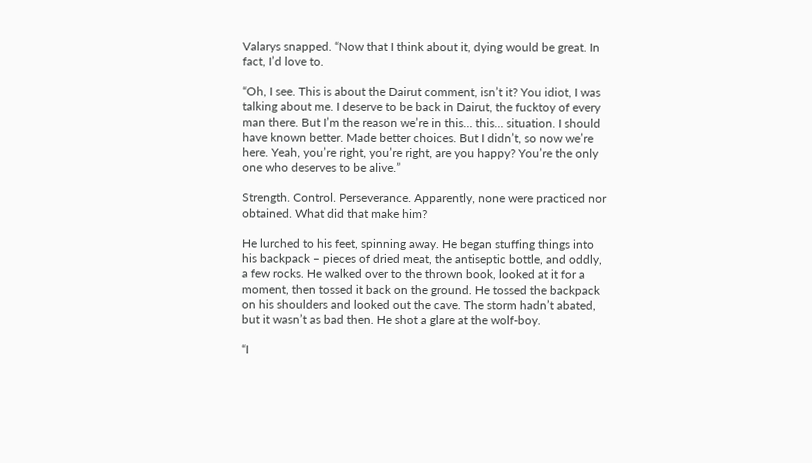Valarys snapped. “Now that I think about it, dying would be great. In fact, I’d love to.

“Oh, I see. This is about the Dairut comment, isn’t it? You idiot, I was talking about me. I deserve to be back in Dairut, the fucktoy of every man there. But I’m the reason we’re in this… this… situation. I should have known better. Made better choices. But I didn’t, so now we’re here. Yeah, you’re right, you’re right, are you happy? You’re the only one who deserves to be alive.”

Strength. Control. Perseverance. Apparently, none were practiced nor obtained. What did that make him?

He lurched to his feet, spinning away. He began stuffing things into his backpack – pieces of dried meat, the antiseptic bottle, and oddly, a few rocks. He walked over to the thrown book, looked at it for a moment, then tossed it back on the ground. He tossed the backpack on his shoulders and looked out the cave. The storm hadn’t abated, but it wasn’t as bad then. He shot a glare at the wolf-boy.

“I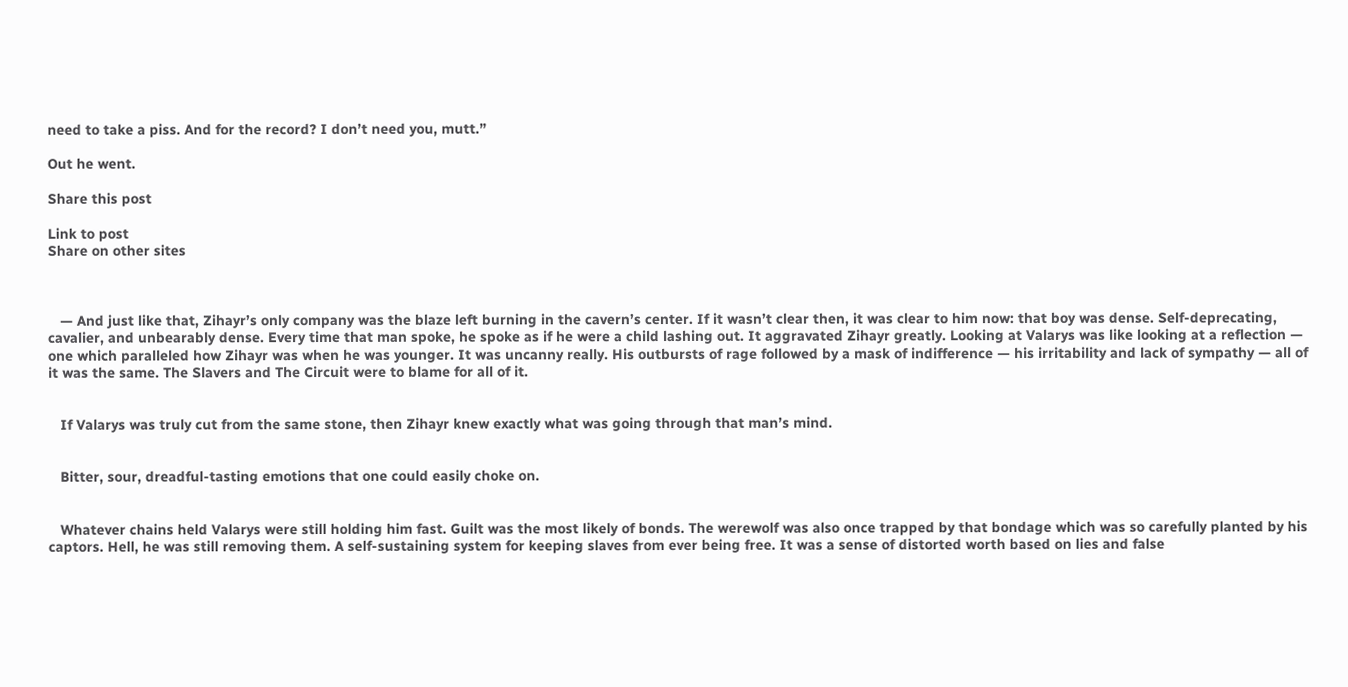need to take a piss. And for the record? I don’t need you, mutt.”

Out he went.

Share this post

Link to post
Share on other sites



   — And just like that, Zihayr’s only company was the blaze left burning in the cavern’s center. If it wasn’t clear then, it was clear to him now: that boy was dense. Self-deprecating, cavalier, and unbearably dense. Every time that man spoke, he spoke as if he were a child lashing out. It aggravated Zihayr greatly. Looking at Valarys was like looking at a reflection — one which paralleled how Zihayr was when he was younger. It was uncanny really. His outbursts of rage followed by a mask of indifference — his irritability and lack of sympathy — all of it was the same. The Slavers and The Circuit were to blame for all of it.


   If Valarys was truly cut from the same stone, then Zihayr knew exactly what was going through that man’s mind.


   Bitter, sour, dreadful-tasting emotions that one could easily choke on.


   Whatever chains held Valarys were still holding him fast. Guilt was the most likely of bonds. The werewolf was also once trapped by that bondage which was so carefully planted by his captors. Hell, he was still removing them. A self-sustaining system for keeping slaves from ever being free. It was a sense of distorted worth based on lies and false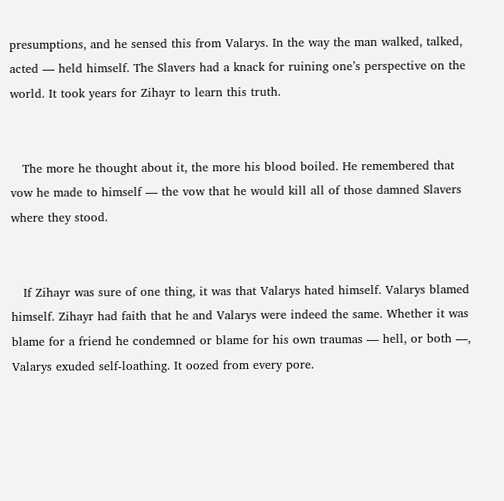presumptions, and he sensed this from Valarys. In the way the man walked, talked, acted — held himself. The Slavers had a knack for ruining one’s perspective on the world. It took years for Zihayr to learn this truth.


   The more he thought about it, the more his blood boiled. He remembered that vow he made to himself — the vow that he would kill all of those damned Slavers where they stood.


   If Zihayr was sure of one thing, it was that Valarys hated himself. Valarys blamed himself. Zihayr had faith that he and Valarys were indeed the same. Whether it was blame for a friend he condemned or blame for his own traumas — hell, or both —, Valarys exuded self-loathing. It oozed from every pore.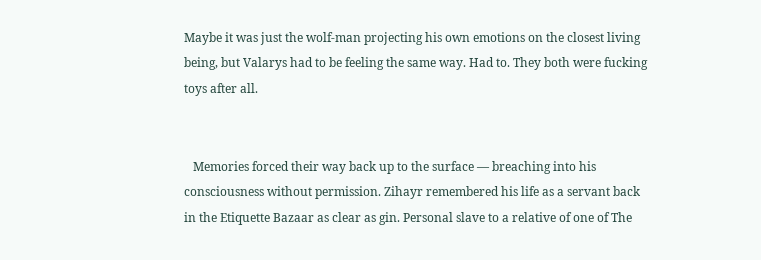Maybe it was just the wolf-man projecting his own emotions on the closest living being, but Valarys had to be feeling the same way. Had to. They both were fucking toys after all.


   Memories forced their way back up to the surface — breaching into his consciousness without permission. Zihayr remembered his life as a servant back in the Etiquette Bazaar as clear as gin. Personal slave to a relative of one of The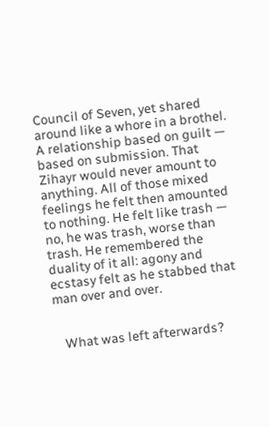Council of Seven, yet shared around like a whore in a brothel. A relationship based on guilt — based on submission. That Zihayr would never amount to anything. All of those mixed feelings he felt then amounted to nothing. He felt like trash — no, he was trash, worse than trash. He remembered the duality of it all: agony and ecstasy felt as he stabbed that man over and over.


   What was left afterwards?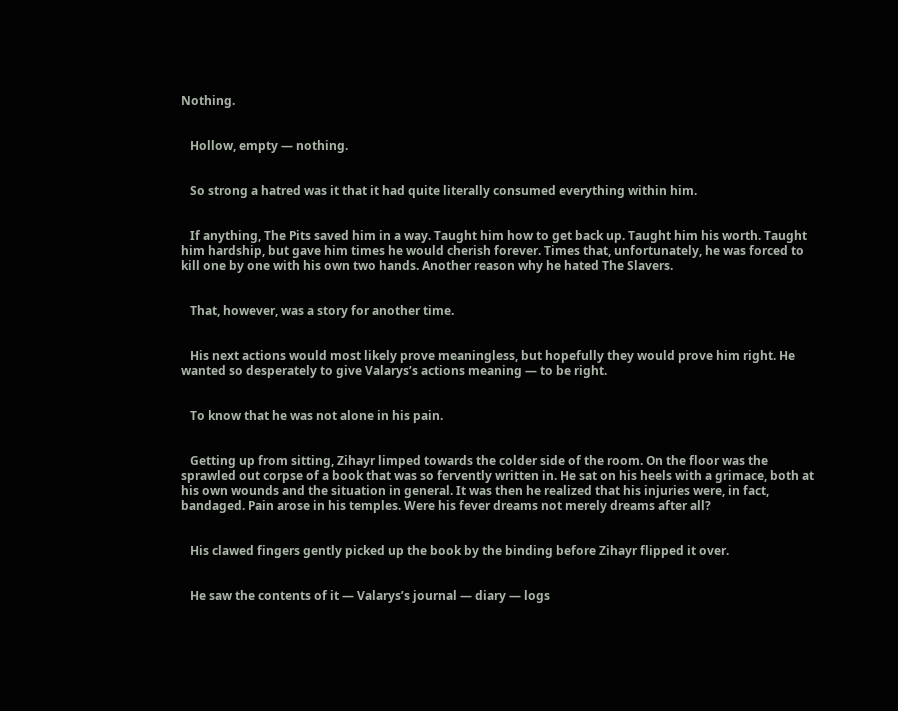Nothing.


   Hollow, empty — nothing.


   So strong a hatred was it that it had quite literally consumed everything within him.


   If anything, The Pits saved him in a way. Taught him how to get back up. Taught him his worth. Taught him hardship, but gave him times he would cherish forever. Times that, unfortunately, he was forced to kill one by one with his own two hands. Another reason why he hated The Slavers.


   That, however, was a story for another time.


   His next actions would most likely prove meaningless, but hopefully they would prove him right. He wanted so desperately to give Valarys’s actions meaning — to be right.


   To know that he was not alone in his pain.


   Getting up from sitting, Zihayr limped towards the colder side of the room. On the floor was the sprawled out corpse of a book that was so fervently written in. He sat on his heels with a grimace, both at his own wounds and the situation in general. It was then he realized that his injuries were, in fact, bandaged. Pain arose in his temples. Were his fever dreams not merely dreams after all?


   His clawed fingers gently picked up the book by the binding before Zihayr flipped it over.


   He saw the contents of it — Valarys’s journal — diary — logs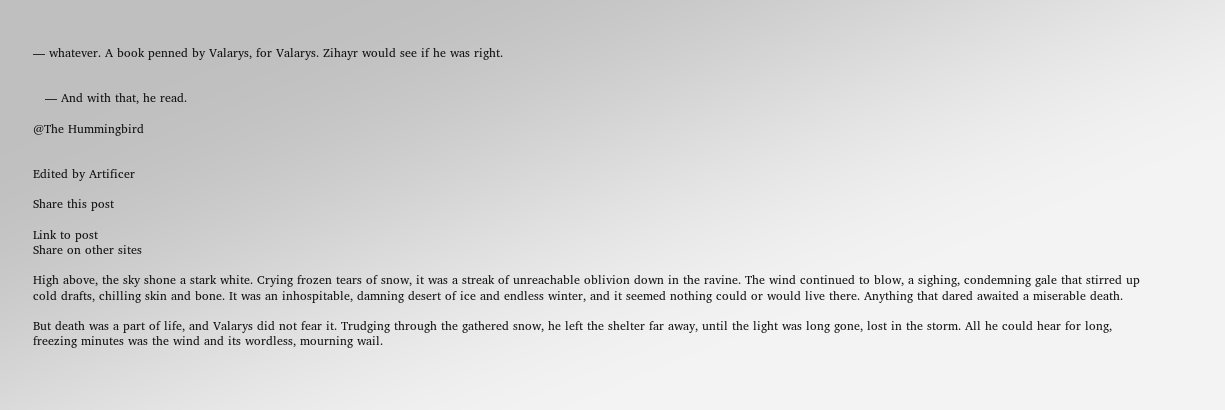— whatever. A book penned by Valarys, for Valarys. Zihayr would see if he was right.


   — And with that, he read.

@The Hummingbird


Edited by Artificer

Share this post

Link to post
Share on other sites

High above, the sky shone a stark white. Crying frozen tears of snow, it was a streak of unreachable oblivion down in the ravine. The wind continued to blow, a sighing, condemning gale that stirred up cold drafts, chilling skin and bone. It was an inhospitable, damning desert of ice and endless winter, and it seemed nothing could or would live there. Anything that dared awaited a miserable death.

But death was a part of life, and Valarys did not fear it. Trudging through the gathered snow, he left the shelter far away, until the light was long gone, lost in the storm. All he could hear for long, freezing minutes was the wind and its wordless, mourning wail.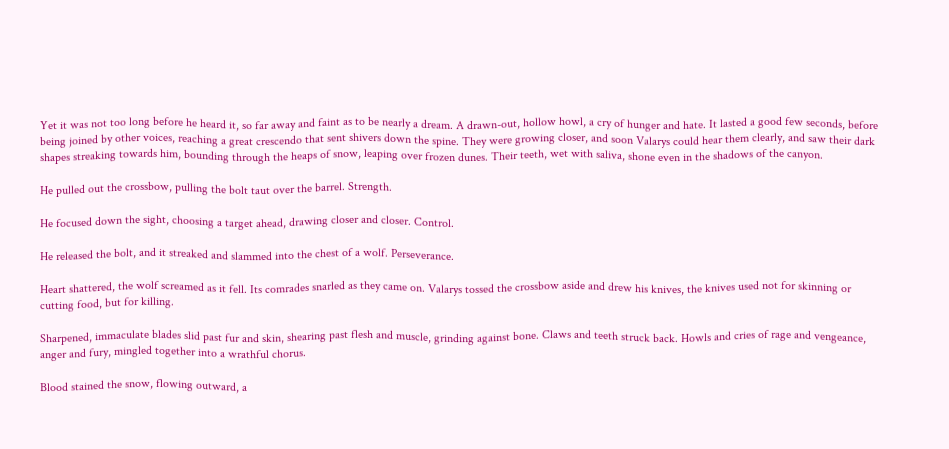Yet it was not too long before he heard it, so far away and faint as to be nearly a dream. A drawn-out, hollow howl, a cry of hunger and hate. It lasted a good few seconds, before being joined by other voices, reaching a great crescendo that sent shivers down the spine. They were growing closer, and soon Valarys could hear them clearly, and saw their dark shapes streaking towards him, bounding through the heaps of snow, leaping over frozen dunes. Their teeth, wet with saliva, shone even in the shadows of the canyon.

He pulled out the crossbow, pulling the bolt taut over the barrel. Strength.

He focused down the sight, choosing a target ahead, drawing closer and closer. Control.

He released the bolt, and it streaked and slammed into the chest of a wolf. Perseverance.

Heart shattered, the wolf screamed as it fell. Its comrades snarled as they came on. Valarys tossed the crossbow aside and drew his knives, the knives used not for skinning or cutting food, but for killing.

Sharpened, immaculate blades slid past fur and skin, shearing past flesh and muscle, grinding against bone. Claws and teeth struck back. Howls and cries of rage and vengeance, anger and fury, mingled together into a wrathful chorus.

Blood stained the snow, flowing outward, a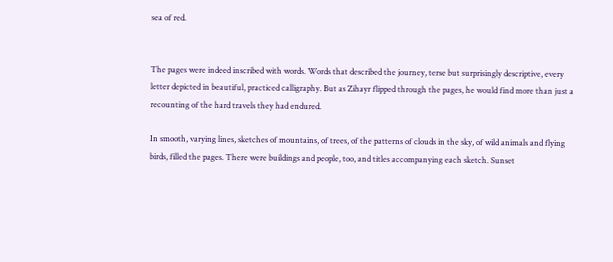sea of red.


The pages were indeed inscribed with words. Words that described the journey, terse but surprisingly descriptive, every letter depicted in beautiful, practiced calligraphy. But as Zihayr flipped through the pages, he would find more than just a recounting of the hard travels they had endured.

In smooth, varying lines, sketches of mountains, of trees, of the patterns of clouds in the sky, of wild animals and flying birds, filled the pages. There were buildings and people, too, and titles accompanying each sketch. Sunset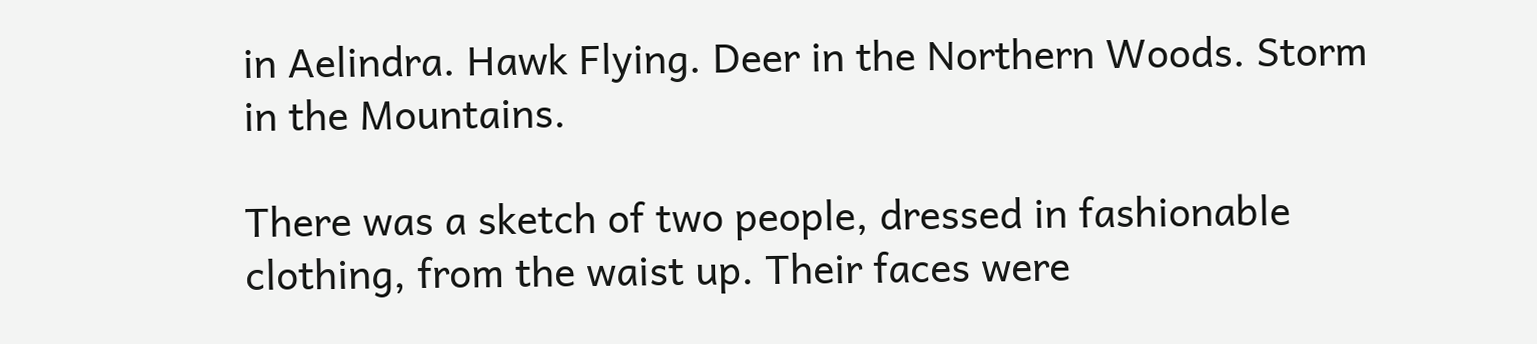in Aelindra. Hawk Flying. Deer in the Northern Woods. Storm in the Mountains.

There was a sketch of two people, dressed in fashionable clothing, from the waist up. Their faces were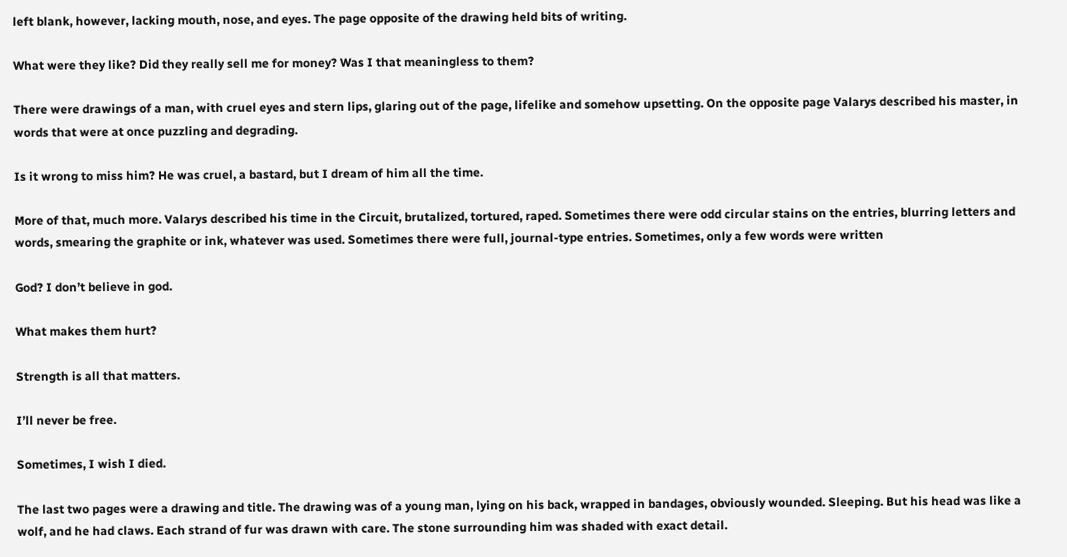left blank, however, lacking mouth, nose, and eyes. The page opposite of the drawing held bits of writing.

What were they like? Did they really sell me for money? Was I that meaningless to them?

There were drawings of a man, with cruel eyes and stern lips, glaring out of the page, lifelike and somehow upsetting. On the opposite page Valarys described his master, in words that were at once puzzling and degrading.

Is it wrong to miss him? He was cruel, a bastard, but I dream of him all the time.

More of that, much more. Valarys described his time in the Circuit, brutalized, tortured, raped. Sometimes there were odd circular stains on the entries, blurring letters and words, smearing the graphite or ink, whatever was used. Sometimes there were full, journal-type entries. Sometimes, only a few words were written

God? I don’t believe in god.

What makes them hurt?

Strength is all that matters.

I’ll never be free.

Sometimes, I wish I died.

The last two pages were a drawing and title. The drawing was of a young man, lying on his back, wrapped in bandages, obviously wounded. Sleeping. But his head was like a wolf, and he had claws. Each strand of fur was drawn with care. The stone surrounding him was shaded with exact detail.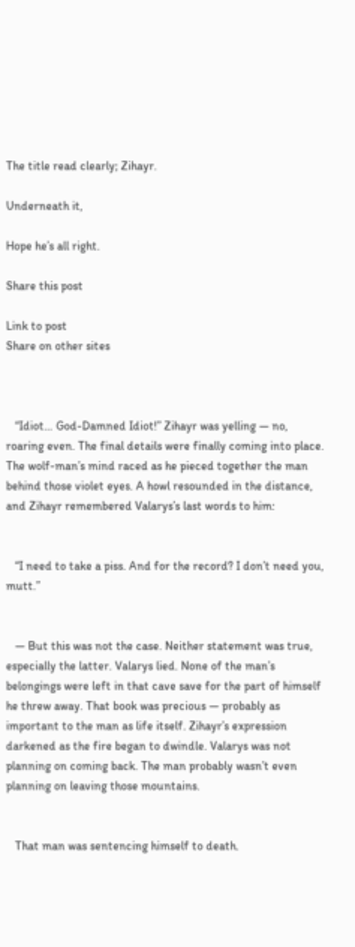The title read clearly; Zihayr.

Underneath it,

Hope he’s all right.

Share this post

Link to post
Share on other sites



   “Idiot… God-Damned Idiot!” Zihayr was yelling — no, roaring even. The final details were finally coming into place. The wolf-man’s mind raced as he pieced together the man behind those violet eyes. A howl resounded in the distance, and Zihayr remembered Valarys’s last words to him:


   “I need to take a piss. And for the record? I don’t need you, mutt.”


   — But this was not the case. Neither statement was true, especially the latter. Valarys lied. None of the man’s belongings were left in that cave save for the part of himself he threw away. That book was precious — probably as important to the man as life itself. Zihayr’s expression darkened as the fire began to dwindle. Valarys was not planning on coming back. The man probably wasn’t even planning on leaving those mountains.


   That man was sentencing himself to death.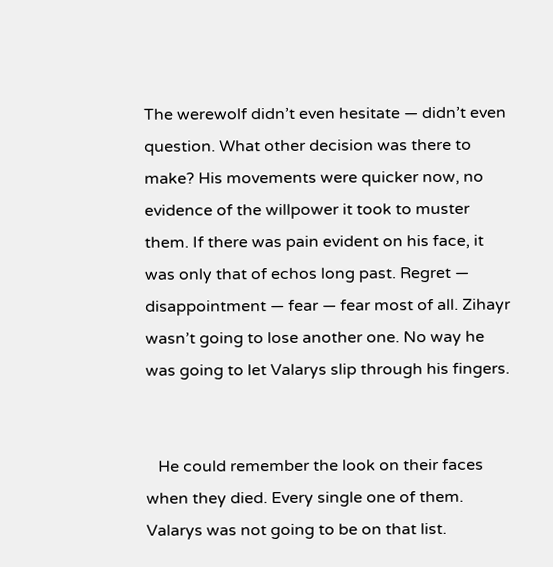The werewolf didn’t even hesitate — didn’t even question. What other decision was there to make? His movements were quicker now, no evidence of the willpower it took to muster them. If there was pain evident on his face, it was only that of echos long past. Regret — disappointment — fear — fear most of all. Zihayr wasn’t going to lose another one. No way he was going to let Valarys slip through his fingers.


   He could remember the look on their faces when they died. Every single one of them. Valarys was not going to be on that list.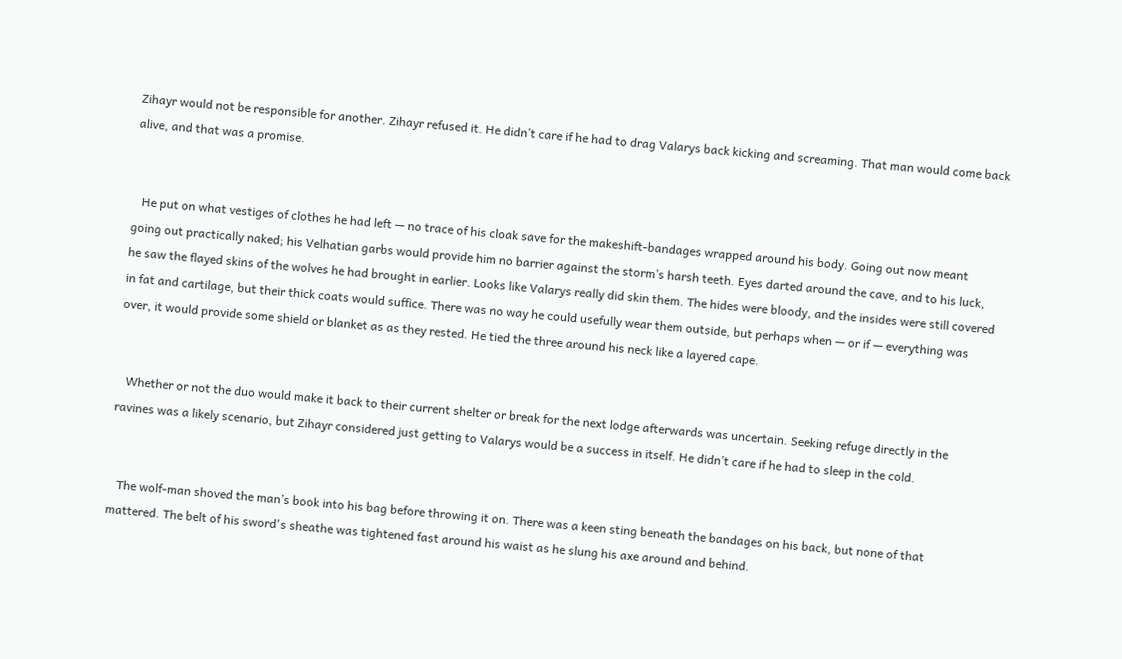Zihayr would not be responsible for another. Zihayr refused it. He didn’t care if he had to drag Valarys back kicking and screaming. That man would come back alive, and that was a promise.


   He put on what vestiges of clothes he had left — no trace of his cloak save for the makeshift-bandages wrapped around his body. Going out now meant going out practically naked; his Velhatian garbs would provide him no barrier against the storm’s harsh teeth. Eyes darted around the cave, and to his luck, he saw the flayed skins of the wolves he had brought in earlier. Looks like Valarys really did skin them. The hides were bloody, and the insides were still covered in fat and cartilage, but their thick coats would suffice. There was no way he could usefully wear them outside, but perhaps when — or if — everything was over, it would provide some shield or blanket as as they rested. He tied the three around his neck like a layered cape.


   Whether or not the duo would make it back to their current shelter or break for the next lodge afterwards was uncertain. Seeking refuge directly in the ravines was a likely scenario, but Zihayr considered just getting to Valarys would be a success in itself. He didn’t care if he had to sleep in the cold.


   The wolf-man shoved the man’s book into his bag before throwing it on. There was a keen sting beneath the bandages on his back, but none of that mattered. The belt of his sword's sheathe was tightened fast around his waist as he slung his axe around and behind.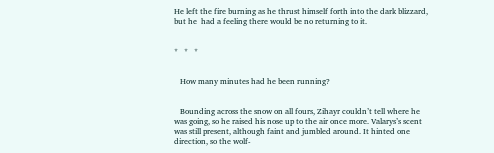He left the fire burning as he thrust himself forth into the dark blizzard, but he  had a feeling there would be no returning to it.


*   *   *


   How many minutes had he been running?


   Bounding across the snow on all fours, Zihayr couldn’t tell where he was going, so he raised his nose up to the air once more. Valarys’s scent was still present, although faint and jumbled around. It hinted one direction, so the wolf-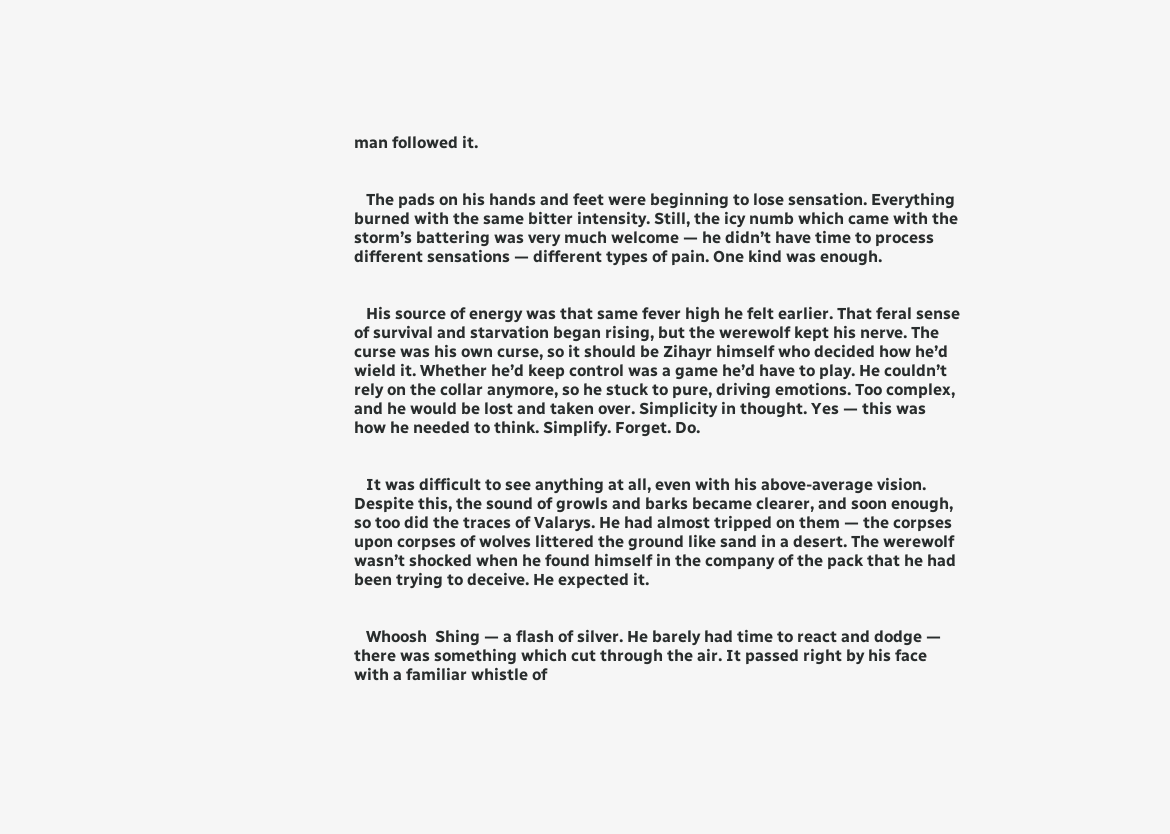man followed it.


   The pads on his hands and feet were beginning to lose sensation. Everything burned with the same bitter intensity. Still, the icy numb which came with the storm’s battering was very much welcome — he didn’t have time to process different sensations — different types of pain. One kind was enough.


   His source of energy was that same fever high he felt earlier. That feral sense of survival and starvation began rising, but the werewolf kept his nerve. The curse was his own curse, so it should be Zihayr himself who decided how he’d wield it. Whether he’d keep control was a game he’d have to play. He couldn’t rely on the collar anymore, so he stuck to pure, driving emotions. Too complex, and he would be lost and taken over. Simplicity in thought. Yes — this was how he needed to think. Simplify. Forget. Do.


   It was difficult to see anything at all, even with his above-average vision. Despite this, the sound of growls and barks became clearer, and soon enough, so too did the traces of Valarys. He had almost tripped on them — the corpses upon corpses of wolves littered the ground like sand in a desert. The werewolf wasn’t shocked when he found himself in the company of the pack that he had been trying to deceive. He expected it.


   Whoosh  Shing — a flash of silver. He barely had time to react and dodge — there was something which cut through the air. It passed right by his face with a familiar whistle of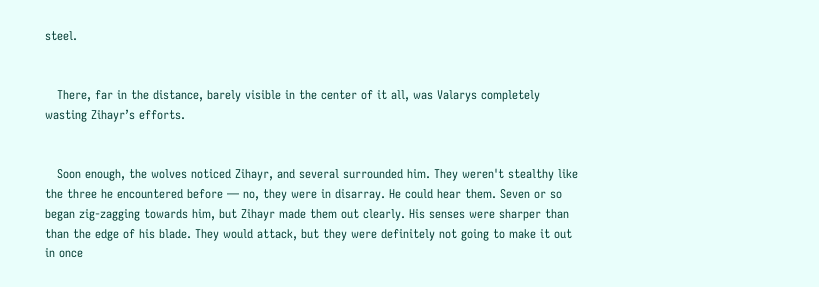steel.


   There, far in the distance, barely visible in the center of it all, was Valarys completely wasting Zihayr’s efforts.


   Soon enough, the wolves noticed Zihayr, and several surrounded him. They weren't stealthy like the three he encountered before — no, they were in disarray. He could hear them. Seven or so began zig-zagging towards him, but Zihayr made them out clearly. His senses were sharper than than the edge of his blade. They would attack, but they were definitely not going to make it out in once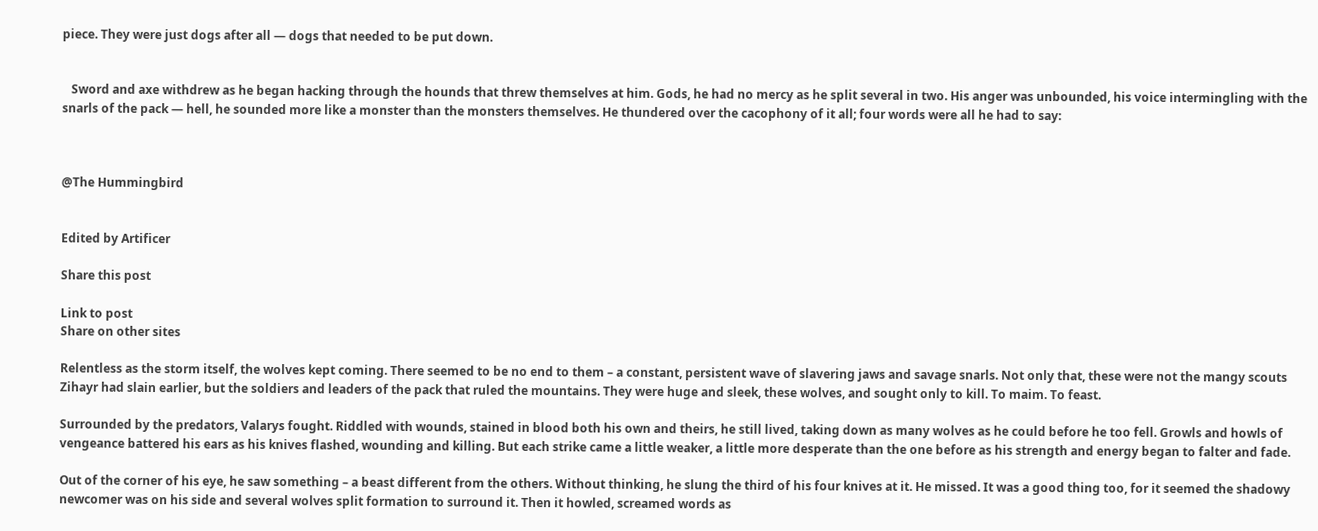piece. They were just dogs after all — dogs that needed to be put down.


   Sword and axe withdrew as he began hacking through the hounds that threw themselves at him. Gods, he had no mercy as he split several in two. His anger was unbounded, his voice intermingling with the snarls of the pack — hell, he sounded more like a monster than the monsters themselves. He thundered over the cacophony of it all; four words were all he had to say:



@The Hummingbird


Edited by Artificer

Share this post

Link to post
Share on other sites

Relentless as the storm itself, the wolves kept coming. There seemed to be no end to them – a constant, persistent wave of slavering jaws and savage snarls. Not only that, these were not the mangy scouts Zihayr had slain earlier, but the soldiers and leaders of the pack that ruled the mountains. They were huge and sleek, these wolves, and sought only to kill. To maim. To feast.

Surrounded by the predators, Valarys fought. Riddled with wounds, stained in blood both his own and theirs, he still lived, taking down as many wolves as he could before he too fell. Growls and howls of vengeance battered his ears as his knives flashed, wounding and killing. But each strike came a little weaker, a little more desperate than the one before as his strength and energy began to falter and fade.

Out of the corner of his eye, he saw something – a beast different from the others. Without thinking, he slung the third of his four knives at it. He missed. It was a good thing too, for it seemed the shadowy newcomer was on his side and several wolves split formation to surround it. Then it howled, screamed words as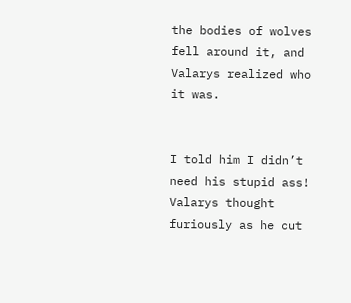the bodies of wolves fell around it, and Valarys realized who it was.


I told him I didn’t need his stupid ass! Valarys thought furiously as he cut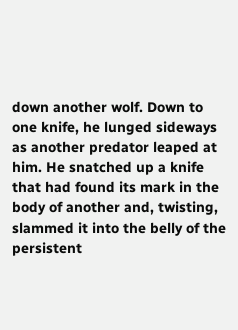down another wolf. Down to one knife, he lunged sideways as another predator leaped at him. He snatched up a knife that had found its mark in the body of another and, twisting, slammed it into the belly of the persistent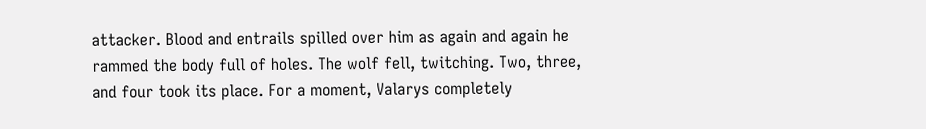attacker. Blood and entrails spilled over him as again and again he rammed the body full of holes. The wolf fell, twitching. Two, three, and four took its place. For a moment, Valarys completely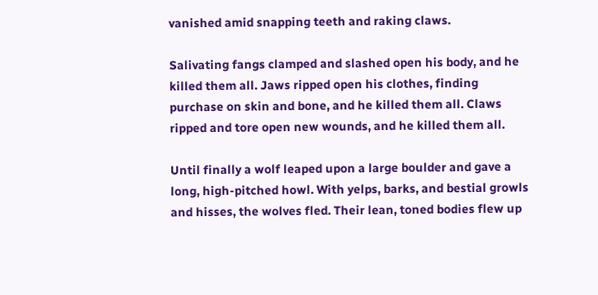vanished amid snapping teeth and raking claws.

Salivating fangs clamped and slashed open his body, and he killed them all. Jaws ripped open his clothes, finding purchase on skin and bone, and he killed them all. Claws ripped and tore open new wounds, and he killed them all.

Until finally a wolf leaped upon a large boulder and gave a long, high-pitched howl. With yelps, barks, and bestial growls and hisses, the wolves fled. Their lean, toned bodies flew up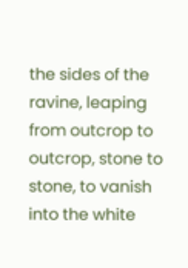the sides of the ravine, leaping from outcrop to outcrop, stone to stone, to vanish into the white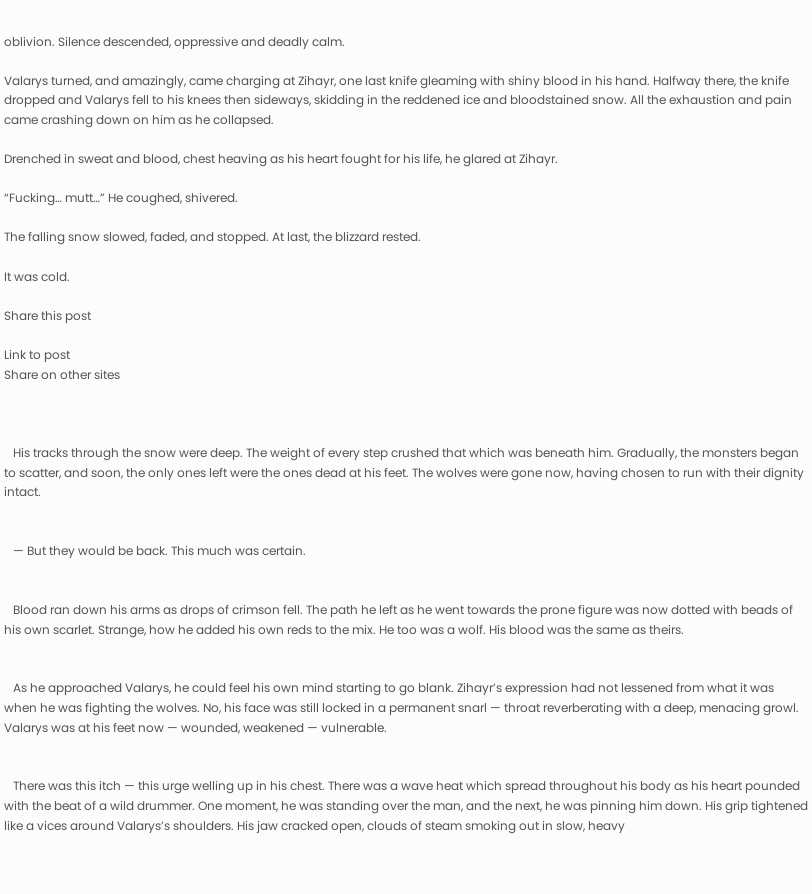oblivion. Silence descended, oppressive and deadly calm.

Valarys turned, and amazingly, came charging at Zihayr, one last knife gleaming with shiny blood in his hand. Halfway there, the knife dropped and Valarys fell to his knees then sideways, skidding in the reddened ice and bloodstained snow. All the exhaustion and pain came crashing down on him as he collapsed.

Drenched in sweat and blood, chest heaving as his heart fought for his life, he glared at Zihayr.

“Fucking… mutt…” He coughed, shivered.

The falling snow slowed, faded, and stopped. At last, the blizzard rested.

It was cold.

Share this post

Link to post
Share on other sites



   His tracks through the snow were deep. The weight of every step crushed that which was beneath him. Gradually, the monsters began to scatter, and soon, the only ones left were the ones dead at his feet. The wolves were gone now, having chosen to run with their dignity intact.


   — But they would be back. This much was certain.


   Blood ran down his arms as drops of crimson fell. The path he left as he went towards the prone figure was now dotted with beads of his own scarlet. Strange, how he added his own reds to the mix. He too was a wolf. His blood was the same as theirs.


   As he approached Valarys, he could feel his own mind starting to go blank. Zihayr’s expression had not lessened from what it was when he was fighting the wolves. No, his face was still locked in a permanent snarl — throat reverberating with a deep, menacing growl. Valarys was at his feet now — wounded, weakened — vulnerable.


   There was this itch — this urge welling up in his chest. There was a wave heat which spread throughout his body as his heart pounded with the beat of a wild drummer. One moment, he was standing over the man, and the next, he was pinning him down. His grip tightened like a vices around Valarys’s shoulders. His jaw cracked open, clouds of steam smoking out in slow, heavy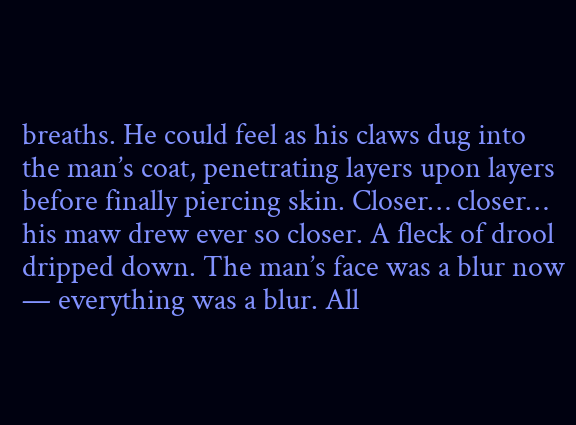breaths. He could feel as his claws dug into the man’s coat, penetrating layers upon layers before finally piercing skin. Closer… closer… his maw drew ever so closer. A fleck of drool dripped down. The man’s face was a blur now — everything was a blur. All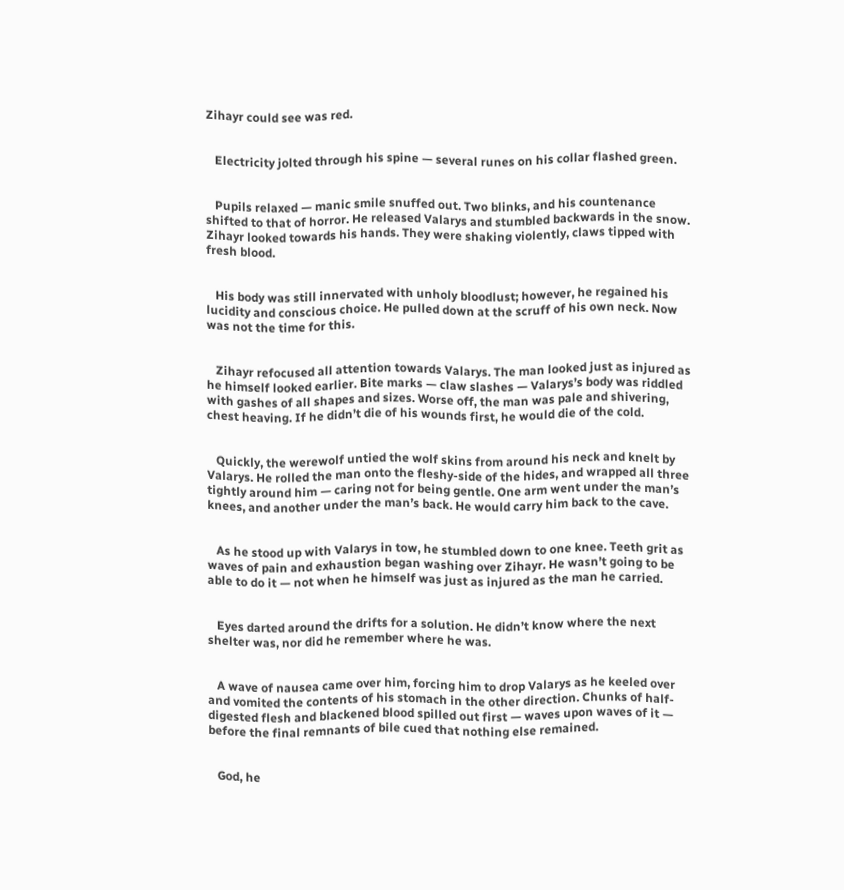Zihayr could see was red.


   Electricity jolted through his spine — several runes on his collar flashed green.


   Pupils relaxed — manic smile snuffed out. Two blinks, and his countenance shifted to that of horror. He released Valarys and stumbled backwards in the snow. Zihayr looked towards his hands. They were shaking violently, claws tipped with fresh blood.


   His body was still innervated with unholy bloodlust; however, he regained his lucidity and conscious choice. He pulled down at the scruff of his own neck. Now was not the time for this.


   Zihayr refocused all attention towards Valarys. The man looked just as injured as he himself looked earlier. Bite marks — claw slashes — Valarys’s body was riddled with gashes of all shapes and sizes. Worse off, the man was pale and shivering, chest heaving. If he didn’t die of his wounds first, he would die of the cold.


   Quickly, the werewolf untied the wolf skins from around his neck and knelt by Valarys. He rolled the man onto the fleshy-side of the hides, and wrapped all three tightly around him — caring not for being gentle. One arm went under the man’s knees, and another under the man’s back. He would carry him back to the cave.


   As he stood up with Valarys in tow, he stumbled down to one knee. Teeth grit as waves of pain and exhaustion began washing over Zihayr. He wasn’t going to be able to do it — not when he himself was just as injured as the man he carried.


   Eyes darted around the drifts for a solution. He didn’t know where the next shelter was, nor did he remember where he was.


   A wave of nausea came over him, forcing him to drop Valarys as he keeled over and vomited the contents of his stomach in the other direction. Chunks of half-digested flesh and blackened blood spilled out first — waves upon waves of it — before the final remnants of bile cued that nothing else remained.


   God, he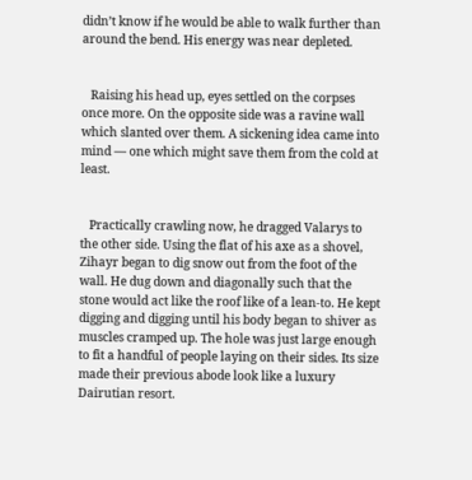didn’t know if he would be able to walk further than around the bend. His energy was near depleted.


   Raising his head up, eyes settled on the corpses once more. On the opposite side was a ravine wall which slanted over them. A sickening idea came into mind — one which might save them from the cold at least.


   Practically crawling now, he dragged Valarys to the other side. Using the flat of his axe as a shovel, Zihayr began to dig snow out from the foot of the wall. He dug down and diagonally such that the stone would act like the roof like of a lean-to. He kept digging and digging until his body began to shiver as muscles cramped up. The hole was just large enough to fit a handful of people laying on their sides. Its size made their previous abode look like a luxury Dairutian resort.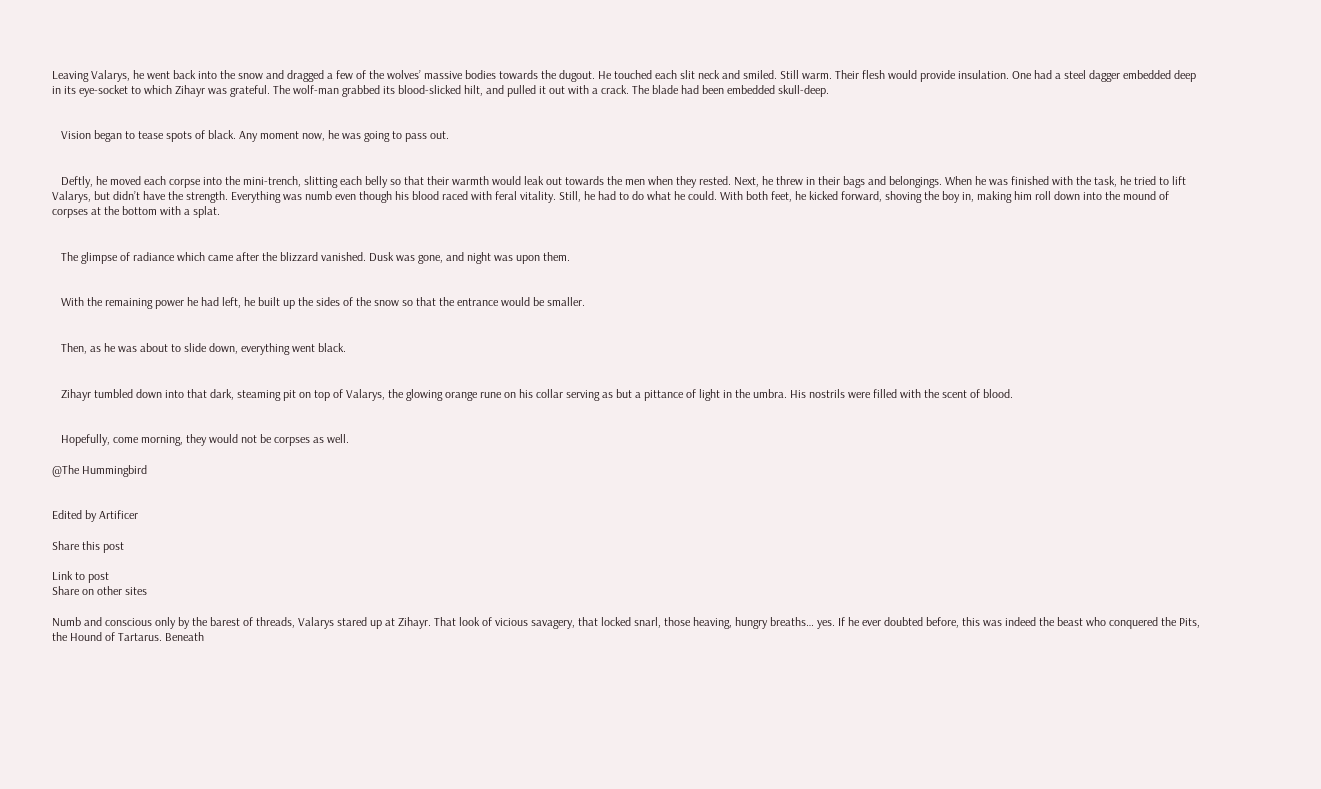Leaving Valarys, he went back into the snow and dragged a few of the wolves’ massive bodies towards the dugout. He touched each slit neck and smiled. Still warm. Their flesh would provide insulation. One had a steel dagger embedded deep in its eye-socket to which Zihayr was grateful. The wolf-man grabbed its blood-slicked hilt, and pulled it out with a crack. The blade had been embedded skull-deep.


   Vision began to tease spots of black. Any moment now, he was going to pass out.


   Deftly, he moved each corpse into the mini-trench, slitting each belly so that their warmth would leak out towards the men when they rested. Next, he threw in their bags and belongings. When he was finished with the task, he tried to lift Valarys, but didn’t have the strength. Everything was numb even though his blood raced with feral vitality. Still, he had to do what he could. With both feet, he kicked forward, shoving the boy in, making him roll down into the mound of corpses at the bottom with a splat.


   The glimpse of radiance which came after the blizzard vanished. Dusk was gone, and night was upon them.


   With the remaining power he had left, he built up the sides of the snow so that the entrance would be smaller.


   Then, as he was about to slide down, everything went black.


   Zihayr tumbled down into that dark, steaming pit on top of Valarys, the glowing orange rune on his collar serving as but a pittance of light in the umbra. His nostrils were filled with the scent of blood.


   Hopefully, come morning, they would not be corpses as well.

@The Hummingbird


Edited by Artificer

Share this post

Link to post
Share on other sites

Numb and conscious only by the barest of threads, Valarys stared up at Zihayr. That look of vicious savagery, that locked snarl, those heaving, hungry breaths… yes. If he ever doubted before, this was indeed the beast who conquered the Pits, the Hound of Tartarus. Beneath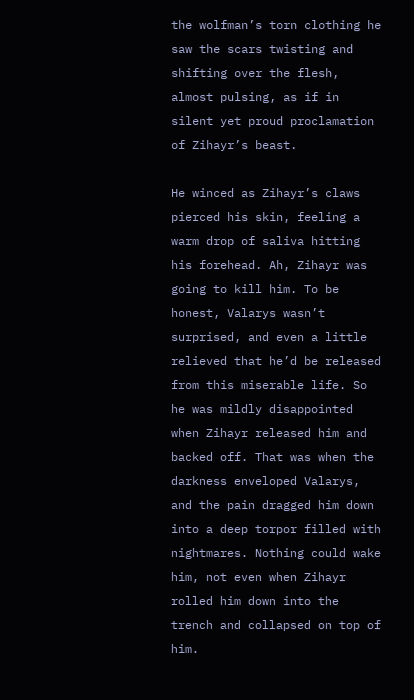the wolfman’s torn clothing he saw the scars twisting and shifting over the flesh, almost pulsing, as if in silent yet proud proclamation of Zihayr’s beast.

He winced as Zihayr’s claws pierced his skin, feeling a warm drop of saliva hitting his forehead. Ah, Zihayr was going to kill him. To be honest, Valarys wasn’t surprised, and even a little relieved that he’d be released from this miserable life. So he was mildly disappointed when Zihayr released him and backed off. That was when the darkness enveloped Valarys, and the pain dragged him down into a deep torpor filled with nightmares. Nothing could wake him, not even when Zihayr rolled him down into the trench and collapsed on top of him.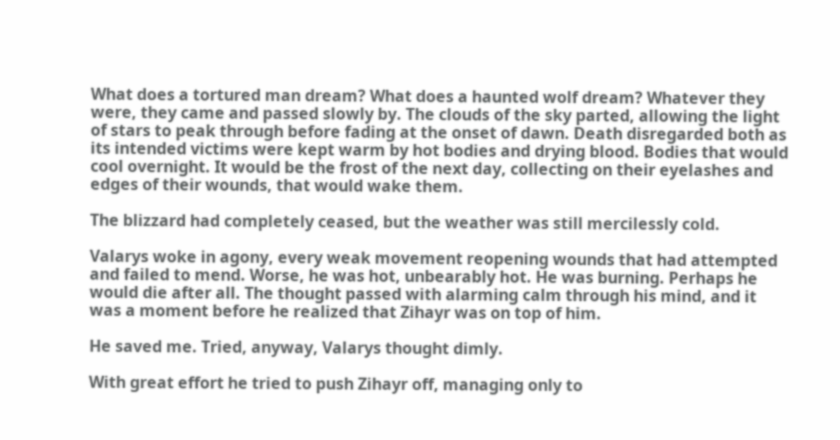What does a tortured man dream? What does a haunted wolf dream? Whatever they were, they came and passed slowly by. The clouds of the sky parted, allowing the light of stars to peak through before fading at the onset of dawn. Death disregarded both as its intended victims were kept warm by hot bodies and drying blood. Bodies that would cool overnight. It would be the frost of the next day, collecting on their eyelashes and edges of their wounds, that would wake them.

The blizzard had completely ceased, but the weather was still mercilessly cold.

Valarys woke in agony, every weak movement reopening wounds that had attempted and failed to mend. Worse, he was hot, unbearably hot. He was burning. Perhaps he would die after all. The thought passed with alarming calm through his mind, and it was a moment before he realized that Zihayr was on top of him.

He saved me. Tried, anyway, Valarys thought dimly.

With great effort he tried to push Zihayr off, managing only to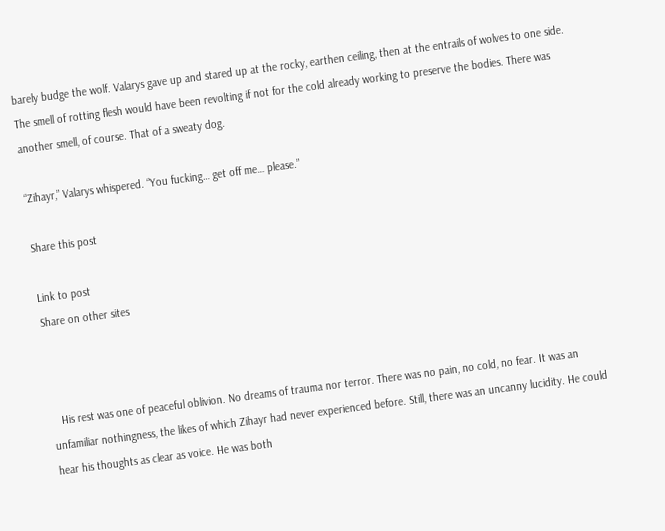barely budge the wolf. Valarys gave up and stared up at the rocky, earthen ceiling, then at the entrails of wolves to one side. The smell of rotting flesh would have been revolting if not for the cold already working to preserve the bodies. There was another smell, of course. That of a sweaty dog.

“Zihayr,” Valarys whispered. “You fucking… get off me… please.”

Share this post

Link to post
Share on other sites



   His rest was one of peaceful oblivion. No dreams of trauma nor terror. There was no pain, no cold, no fear. It was an unfamiliar nothingness, the likes of which Zihayr had never experienced before. Still, there was an uncanny lucidity. He could hear his thoughts as clear as voice. He was both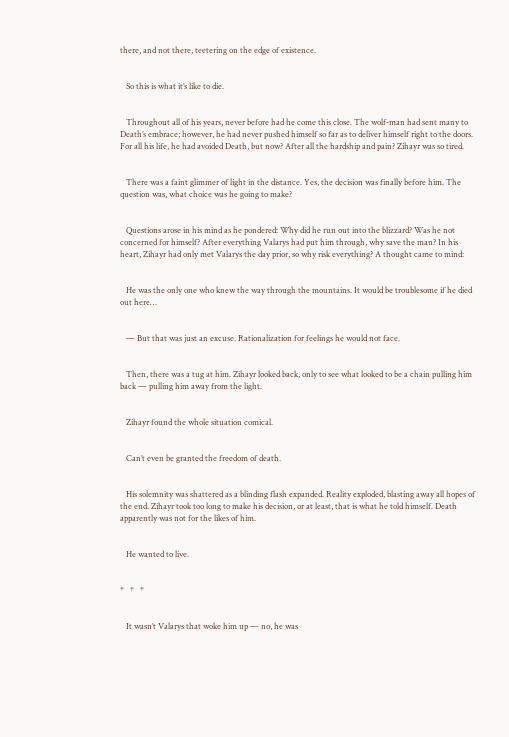there, and not there, teetering on the edge of existence.


   So this is what it’s like to die.


   Throughout all of his years, never before had he come this close. The wolf-man had sent many to Death’s embrace; however, he had never pushed himself so far as to deliver himself right to the doors. For all his life, he had avoided Death, but now? After all the hardship and pain? Zihayr was so tired.


   There was a faint glimmer of light in the distance. Yes, the decision was finally before him. The question was, what choice was he going to make?


   Questions arose in his mind as he pondered: Why did he run out into the blizzard? Was he not concerned for himself? After everything Valarys had put him through, why save the man? In his heart, Zihayr had only met Valarys the day prior, so why risk everything? A thought came to mind:


   He was the only one who knew the way through the mountains. It would be troublesome if he died out here…


   — But that was just an excuse. Rationalization for feelings he would not face.


   Then, there was a tug at him. Zihayr looked back, only to see what looked to be a chain pulling him back — pulling him away from the light.


   Zihayr found the whole situation comical.


   Can’t even be granted the freedom of death.


   His solemnity was shattered as a blinding flash expanded. Reality exploded, blasting away all hopes of the end. Zihayr took too long to make his decision, or at least, that is what he told himself. Death apparently was not for the likes of him.


   He wanted to live.


*   *   *


   It wasn’t Valarys that woke him up — no, he was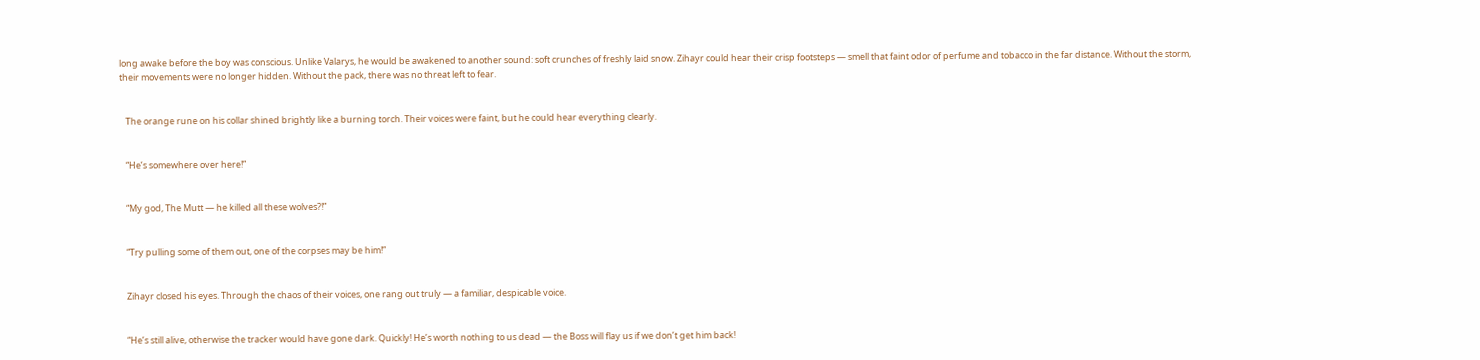long awake before the boy was conscious. Unlike Valarys, he would be awakened to another sound: soft crunches of freshly laid snow. Zihayr could hear their crisp footsteps — smell that faint odor of perfume and tobacco in the far distance. Without the storm, their movements were no longer hidden. Without the pack, there was no threat left to fear.


   The orange rune on his collar shined brightly like a burning torch. Their voices were faint, but he could hear everything clearly.


   “He’s somewhere over here!”


   “My god, The Mutt — he killed all these wolves?!”


   “Try pulling some of them out, one of the corpses may be him!”


   Zihayr closed his eyes. Through the chaos of their voices, one rang out truly — a familiar, despicable voice.


   “He’s still alive, otherwise the tracker would have gone dark. Quickly! He’s worth nothing to us dead — the Boss will flay us if we don’t get him back!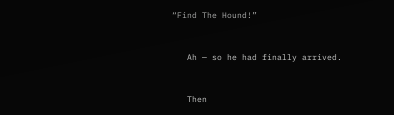“Find The Hound!”


   Ah — so he had finally arrived.


   Then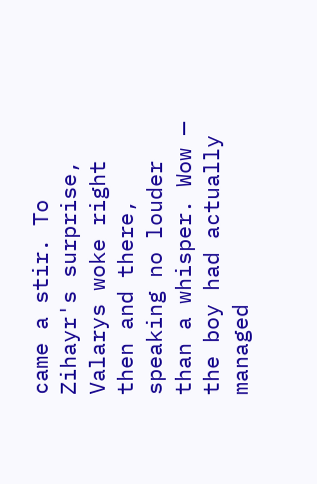came a stir. To Zihayr's surprise, Valarys woke right then and there, speaking no louder than a whisper. Wow — the boy had actually managed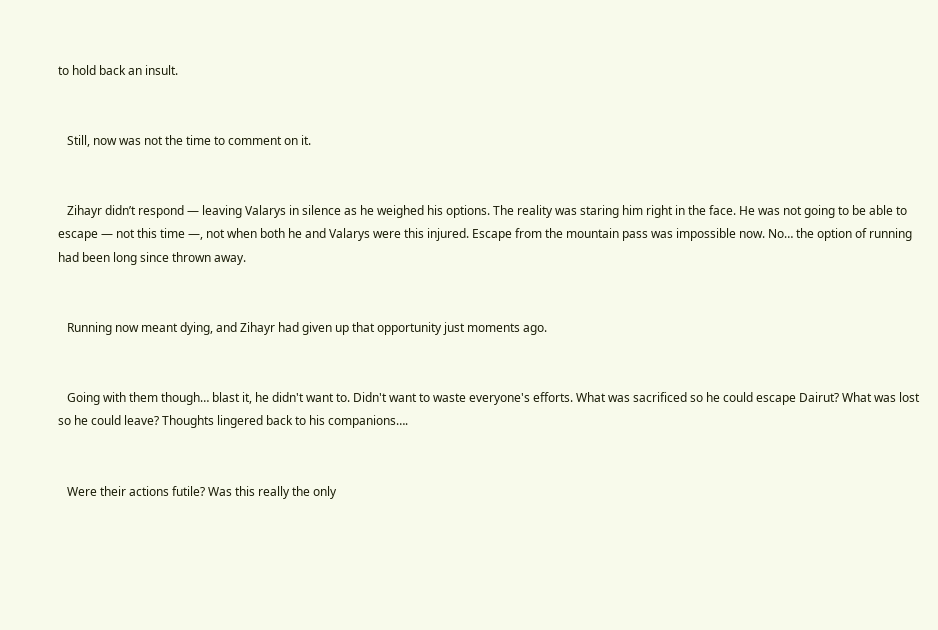to hold back an insult.


   Still, now was not the time to comment on it.


   Zihayr didn’t respond — leaving Valarys in silence as he weighed his options. The reality was staring him right in the face. He was not going to be able to escape — not this time —, not when both he and Valarys were this injured. Escape from the mountain pass was impossible now. No… the option of running had been long since thrown away.


   Running now meant dying, and Zihayr had given up that opportunity just moments ago.


   Going with them though… blast it, he didn't want to. Didn't want to waste everyone's efforts. What was sacrificed so he could escape Dairut? What was lost so he could leave? Thoughts lingered back to his companions….


   Were their actions futile? Was this really the only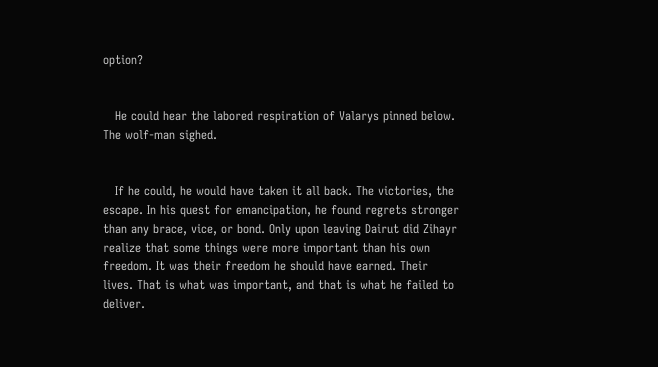option?


   He could hear the labored respiration of Valarys pinned below. The wolf-man sighed.


   If he could, he would have taken it all back. The victories, the escape. In his quest for emancipation, he found regrets stronger than any brace, vice, or bond. Only upon leaving Dairut did Zihayr realize that some things were more important than his own freedom. It was their freedom he should have earned. Their lives. That is what was important, and that is what he failed to deliver.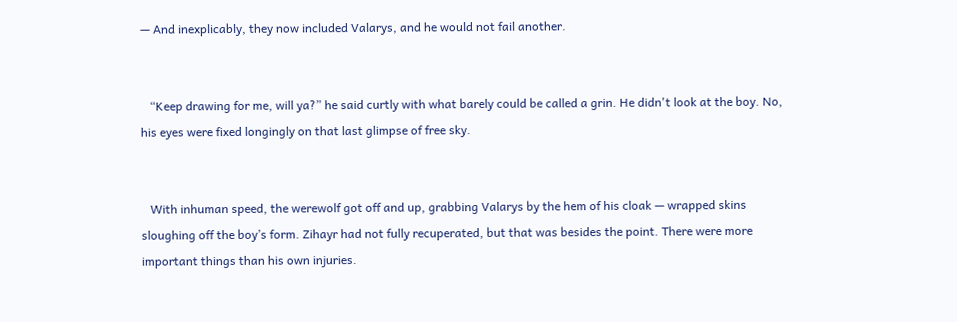— And inexplicably, they now included Valarys, and he would not fail another.


   “Keep drawing for me, will ya?” he said curtly with what barely could be called a grin. He didn't look at the boy. No, his eyes were fixed longingly on that last glimpse of free sky.


   With inhuman speed, the werewolf got off and up, grabbing Valarys by the hem of his cloak — wrapped skins sloughing off the boy’s form. Zihayr had not fully recuperated, but that was besides the point. There were more important things than his own injuries.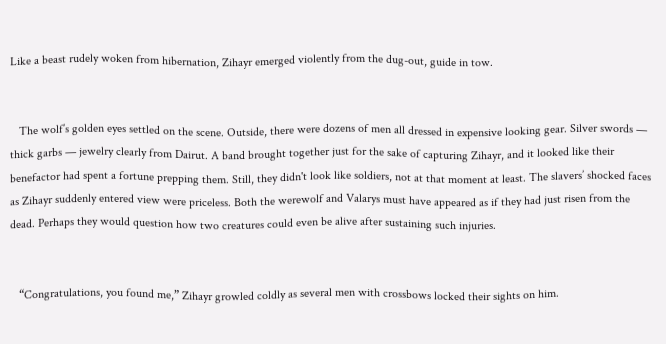Like a beast rudely woken from hibernation, Zihayr emerged violently from the dug-out, guide in tow.


   The wolf’s golden eyes settled on the scene. Outside, there were dozens of men all dressed in expensive looking gear. Silver swords — thick garbs — jewelry clearly from Dairut. A band brought together just for the sake of capturing Zihayr, and it looked like their benefactor had spent a fortune prepping them. Still, they didn't look like soldiers, not at that moment at least. The slavers’ shocked faces as Zihayr suddenly entered view were priceless. Both the werewolf and Valarys must have appeared as if they had just risen from the dead. Perhaps they would question how two creatures could even be alive after sustaining such injuries.


   “Congratulations, you found me,” Zihayr growled coldly as several men with crossbows locked their sights on him.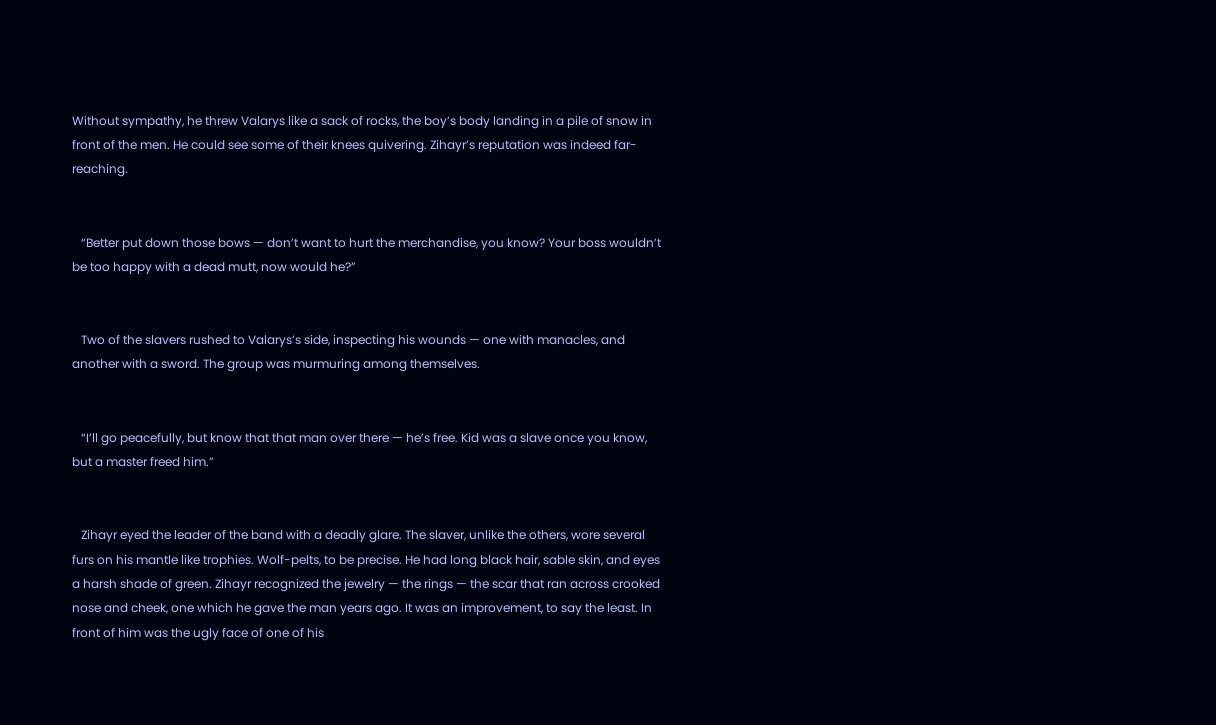Without sympathy, he threw Valarys like a sack of rocks, the boy’s body landing in a pile of snow in front of the men. He could see some of their knees quivering. Zihayr’s reputation was indeed far-reaching.


   “Better put down those bows — don’t want to hurt the merchandise, you know? Your boss wouldn’t be too happy with a dead mutt, now would he?”


   Two of the slavers rushed to Valarys’s side, inspecting his wounds — one with manacles, and another with a sword. The group was murmuring among themselves.


   “I’ll go peacefully, but know that that man over there — he’s free. Kid was a slave once you know, but a master freed him.”


   Zihayr eyed the leader of the band with a deadly glare. The slaver, unlike the others, wore several furs on his mantle like trophies. Wolf-pelts, to be precise. He had long black hair, sable skin, and eyes a harsh shade of green. Zihayr recognized the jewelry — the rings — the scar that ran across crooked nose and cheek, one which he gave the man years ago. It was an improvement, to say the least. In front of him was the ugly face of one of his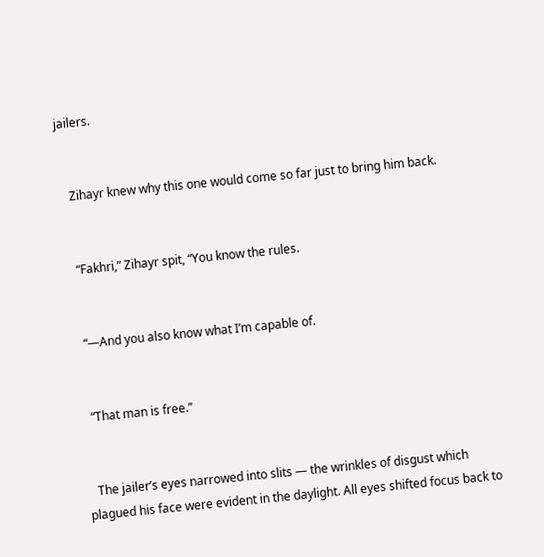jailers.


   Zihayr knew why this one would come so far just to bring him back.


   “Fakhri,” Zihayr spit, “You know the rules.


   “—And you also know what I’m capable of.


   “That man is free.”


   The jailer’s eyes narrowed into slits — the wrinkles of disgust which plagued his face were evident in the daylight. All eyes shifted focus back to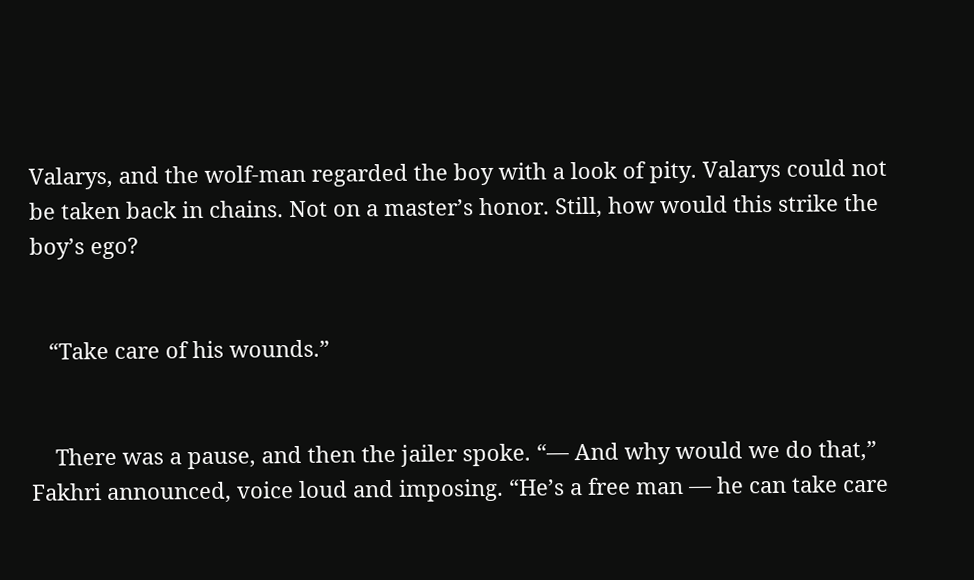Valarys, and the wolf-man regarded the boy with a look of pity. Valarys could not be taken back in chains. Not on a master’s honor. Still, how would this strike the boy’s ego?


   “Take care of his wounds.”


    There was a pause, and then the jailer spoke. “— And why would we do that,” Fakhri announced, voice loud and imposing. “He’s a free man — he can take care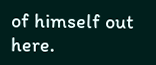of himself out here.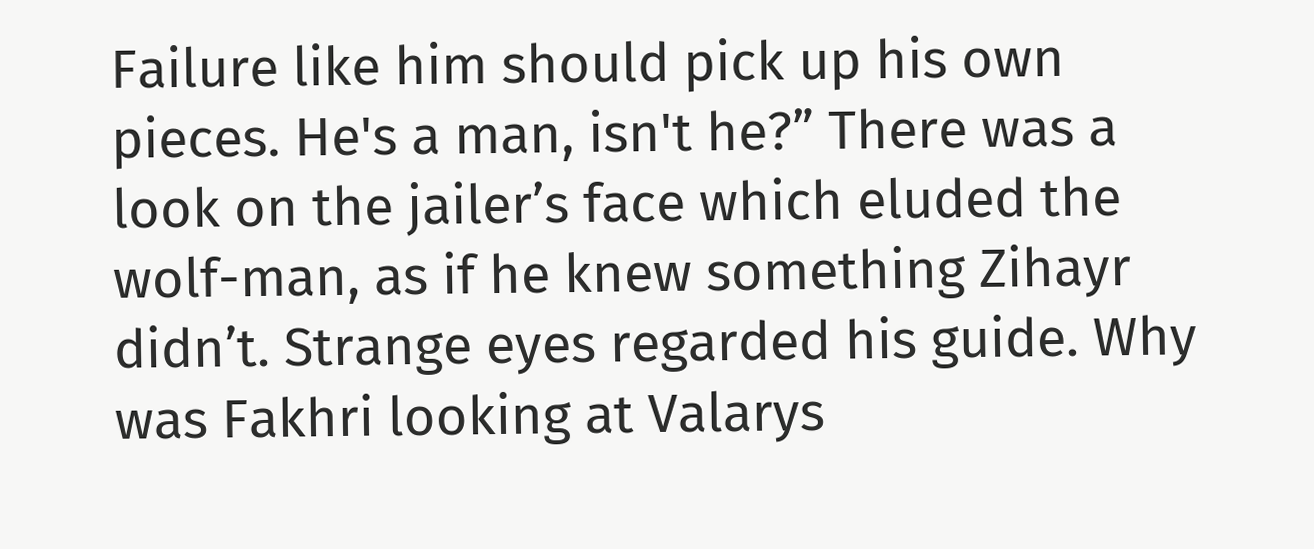Failure like him should pick up his own pieces. He's a man, isn't he?” There was a look on the jailer’s face which eluded the wolf-man, as if he knew something Zihayr didn’t. Strange eyes regarded his guide. Why was Fakhri looking at Valarys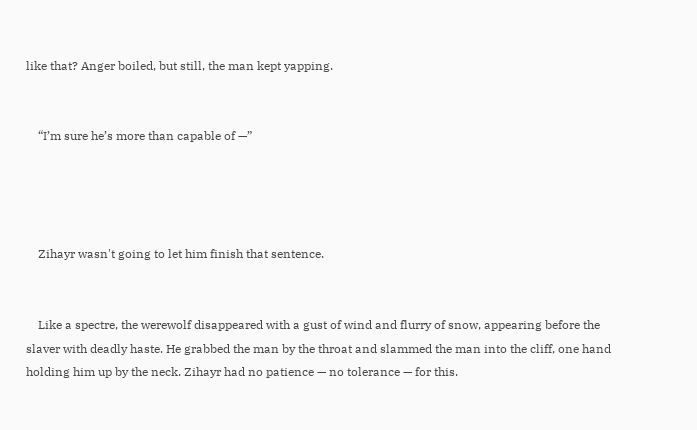like that? Anger boiled, but still, the man kept yapping.


    “I’m sure he’s more than capable of —”




    Zihayr wasn't going to let him finish that sentence.


    Like a spectre, the werewolf disappeared with a gust of wind and flurry of snow, appearing before the slaver with deadly haste. He grabbed the man by the throat and slammed the man into the cliff, one hand holding him up by the neck. Zihayr had no patience — no tolerance — for this.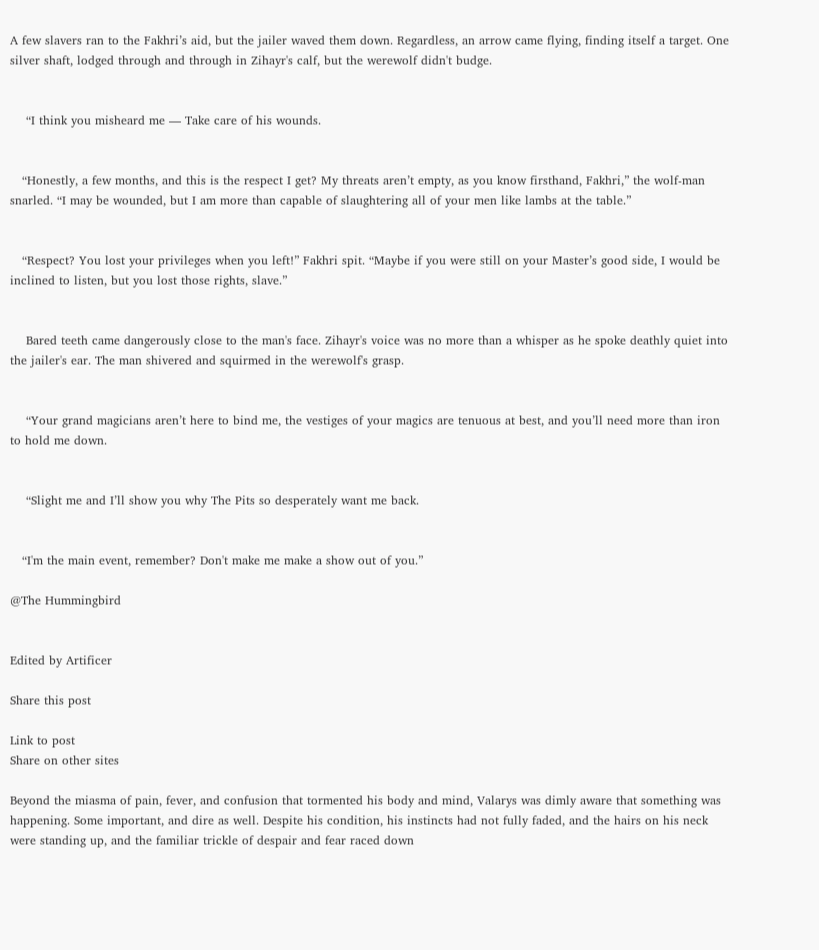A few slavers ran to the Fakhri’s aid, but the jailer waved them down. Regardless, an arrow came flying, finding itself a target. One silver shaft, lodged through and through in Zihayr's calf, but the werewolf didn't budge.


    “I think you misheard me — Take care of his wounds.


   “Honestly, a few months, and this is the respect I get? My threats aren’t empty, as you know firsthand, Fakhri,” the wolf-man snarled. “I may be wounded, but I am more than capable of slaughtering all of your men like lambs at the table.”


   “Respect? You lost your privileges when you left!” Fakhri spit. “Maybe if you were still on your Master’s good side, I would be inclined to listen, but you lost those rights, slave.”


    Bared teeth came dangerously close to the man's face. Zihayr's voice was no more than a whisper as he spoke deathly quiet into the jailer's ear. The man shivered and squirmed in the werewolf's grasp.


    “Your grand magicians aren’t here to bind me, the vestiges of your magics are tenuous at best, and you’ll need more than iron to hold me down.


    “Slight me and I’ll show you why The Pits so desperately want me back.


   “I'm the main event, remember? Don't make me make a show out of you.”

@The Hummingbird


Edited by Artificer

Share this post

Link to post
Share on other sites

Beyond the miasma of pain, fever, and confusion that tormented his body and mind, Valarys was dimly aware that something was happening. Some important, and dire as well. Despite his condition, his instincts had not fully faded, and the hairs on his neck were standing up, and the familiar trickle of despair and fear raced down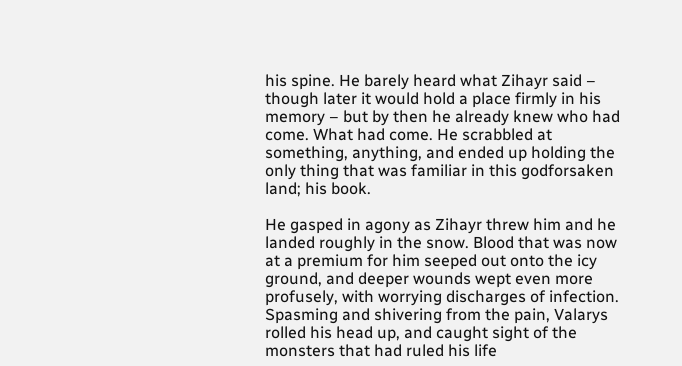his spine. He barely heard what Zihayr said – though later it would hold a place firmly in his memory – but by then he already knew who had come. What had come. He scrabbled at something, anything, and ended up holding the only thing that was familiar in this godforsaken land; his book.

He gasped in agony as Zihayr threw him and he landed roughly in the snow. Blood that was now at a premium for him seeped out onto the icy ground, and deeper wounds wept even more profusely, with worrying discharges of infection. Spasming and shivering from the pain, Valarys rolled his head up, and caught sight of the monsters that had ruled his life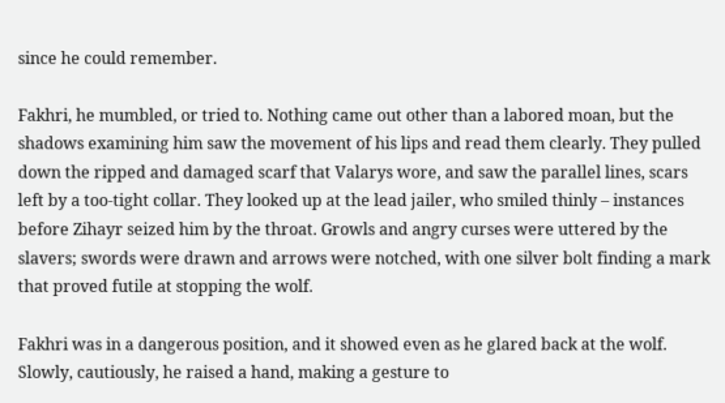since he could remember.

Fakhri, he mumbled, or tried to. Nothing came out other than a labored moan, but the shadows examining him saw the movement of his lips and read them clearly. They pulled down the ripped and damaged scarf that Valarys wore, and saw the parallel lines, scars left by a too-tight collar. They looked up at the lead jailer, who smiled thinly – instances before Zihayr seized him by the throat. Growls and angry curses were uttered by the slavers; swords were drawn and arrows were notched, with one silver bolt finding a mark that proved futile at stopping the wolf.

Fakhri was in a dangerous position, and it showed even as he glared back at the wolf. Slowly, cautiously, he raised a hand, making a gesture to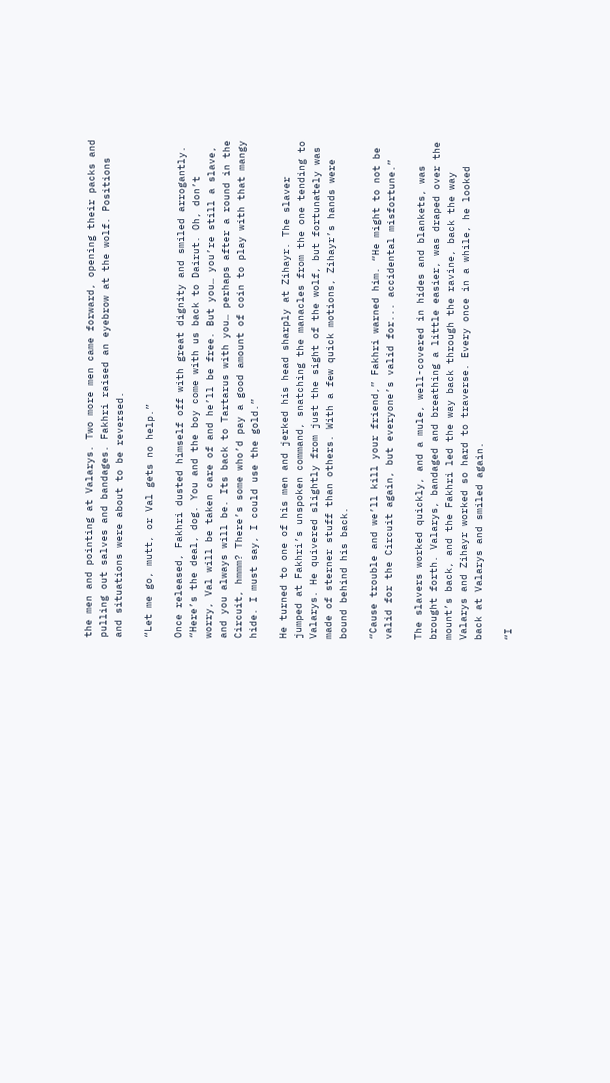the men and pointing at Valarys. Two more men came forward, opening their packs and pulling out salves and bandages. Fakhri raised an eyebrow at the wolf. Positions and situations were about to be reversed.

“Let me go, mutt, or Val gets no help.”

Once released, Fakhri dusted himself off with great dignity and smiled arrogantly. “Here’s the deal, dog. You and the boy come with us back to Dairut. Oh, don’t worry, Val will be taken care of and he’ll be free. But you… you’re still a slave, and you always will be. Its back to Tartarus with you… perhaps after a round in the Circuit, hmmm? There’s some who’d pay a good amount of coin to play with that mangy hide. I must say, I could use the gold.”

He turned to one of his men and jerked his head sharply at Zihayr. The slaver jumped at Fakhri’s unspoken command, snatching the manacles from the one tending to Valarys. He quivered slightly from just the sight of the wolf, but fortunately was made of sterner stuff than others. With a few quick motions, Zihayr’s hands were bound behind his back.

“Cause trouble and we’ll kill your friend,” Fakhri warned him. “He might to not be valid for the Circuit again, but everyone’s valid for... accidental misfortune.”

The slavers worked quickly, and a mule, well-covered in hides and blankets, was brought forth. Valarys, bandaged and breathing a little easier, was draped over the mount’s back, and the Fakhri led the way back through the ravine, back the way Valarys and Zihayr worked so hard to traverse. Every once in a while, he looked back at Valarys and smiled again.

“I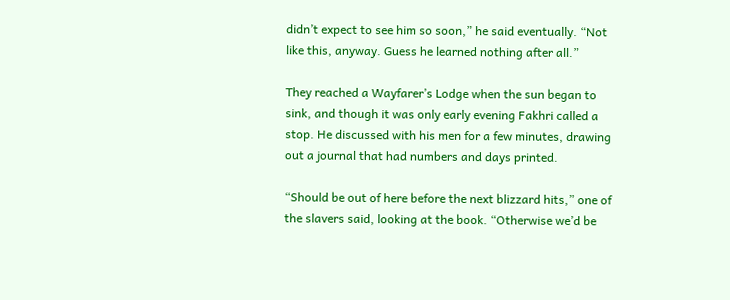didn’t expect to see him so soon,” he said eventually. “Not like this, anyway. Guess he learned nothing after all.”

They reached a Wayfarer’s Lodge when the sun began to sink, and though it was only early evening Fakhri called a stop. He discussed with his men for a few minutes, drawing out a journal that had numbers and days printed.

“Should be out of here before the next blizzard hits,” one of the slavers said, looking at the book. “Otherwise we’d be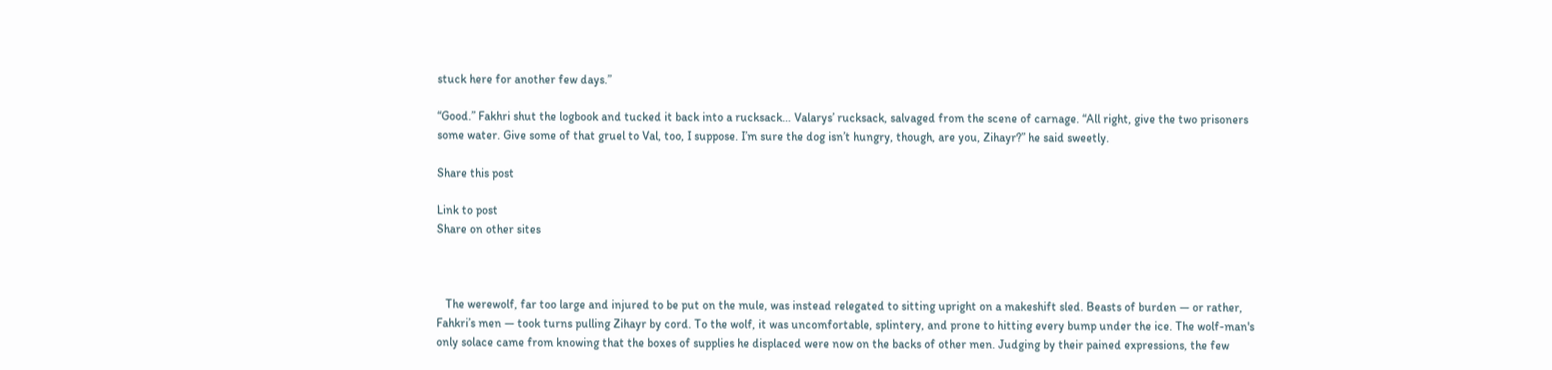stuck here for another few days.”

“Good.” Fakhri shut the logbook and tucked it back into a rucksack… Valarys’ rucksack, salvaged from the scene of carnage. “All right, give the two prisoners some water. Give some of that gruel to Val, too, I suppose. I’m sure the dog isn’t hungry, though, are you, Zihayr?” he said sweetly.

Share this post

Link to post
Share on other sites



   The werewolf, far too large and injured to be put on the mule, was instead relegated to sitting upright on a makeshift sled. Beasts of burden — or rather, Fahkri’s men — took turns pulling Zihayr by cord. To the wolf, it was uncomfortable, splintery, and prone to hitting every bump under the ice. The wolf-man's only solace came from knowing that the boxes of supplies he displaced were now on the backs of other men. Judging by their pained expressions, the few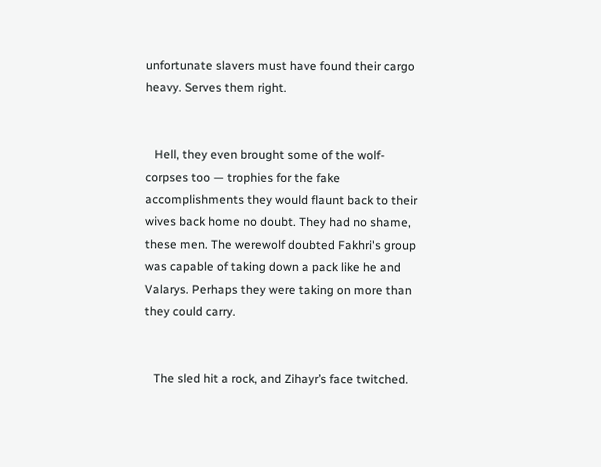unfortunate slavers must have found their cargo heavy. Serves them right.


   Hell, they even brought some of the wolf-corpses too — trophies for the fake accomplishments they would flaunt back to their wives back home no doubt. They had no shame, these men. The werewolf doubted Fakhri's group was capable of taking down a pack like he and Valarys. Perhaps they were taking on more than they could carry.


   The sled hit a rock, and Zihayr’s face twitched.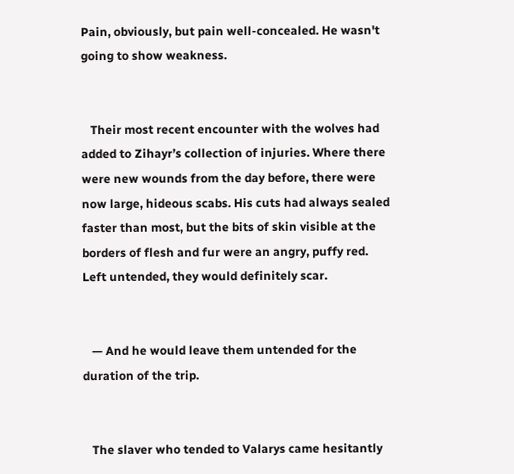Pain, obviously, but pain well-concealed. He wasn't going to show weakness.


   Their most recent encounter with the wolves had added to Zihayr’s collection of injuries. Where there were new wounds from the day before, there were now large, hideous scabs. His cuts had always sealed faster than most, but the bits of skin visible at the borders of flesh and fur were an angry, puffy red. Left untended, they would definitely scar.


   — And he would leave them untended for the duration of the trip.


   The slaver who tended to Valarys came hesitantly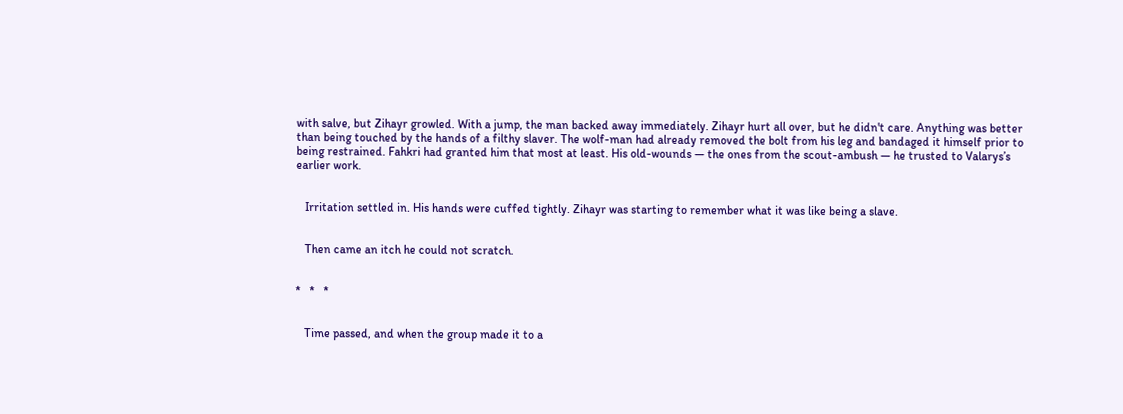with salve, but Zihayr growled. With a jump, the man backed away immediately. Zihayr hurt all over, but he didn't care. Anything was better than being touched by the hands of a filthy slaver. The wolf-man had already removed the bolt from his leg and bandaged it himself prior to being restrained. Fahkri had granted him that most at least. His old-wounds — the ones from the scout-ambush — he trusted to Valarys’s earlier work.


   Irritation settled in. His hands were cuffed tightly. Zihayr was starting to remember what it was like being a slave.


   Then came an itch he could not scratch.


*   *   *


   Time passed, and when the group made it to a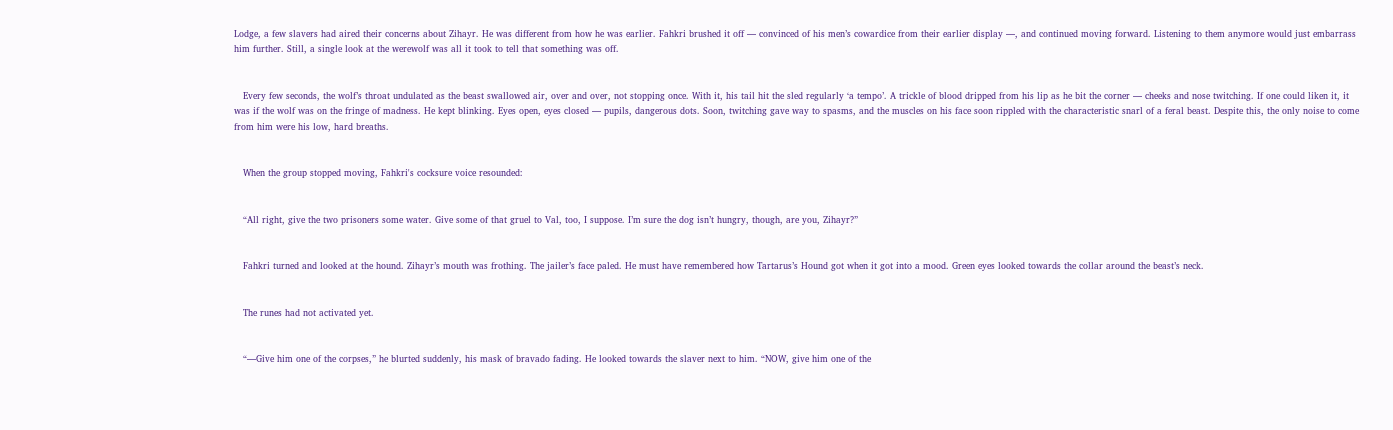Lodge, a few slavers had aired their concerns about Zihayr. He was different from how he was earlier. Fahkri brushed it off — convinced of his men’s cowardice from their earlier display —, and continued moving forward. Listening to them anymore would just embarrass him further. Still, a single look at the werewolf was all it took to tell that something was off.


   Every few seconds, the wolf’s throat undulated as the beast swallowed air, over and over, not stopping once. With it, his tail hit the sled regularly ‘a tempo’. A trickle of blood dripped from his lip as he bit the corner — cheeks and nose twitching. If one could liken it, it was if the wolf was on the fringe of madness. He kept blinking. Eyes open, eyes closed — pupils, dangerous dots. Soon, twitching gave way to spasms, and the muscles on his face soon rippled with the characteristic snarl of a feral beast. Despite this, the only noise to come from him were his low, hard breaths.


   When the group stopped moving, Fahkri's cocksure voice resounded:


   “All right, give the two prisoners some water. Give some of that gruel to Val, too, I suppose. I’m sure the dog isn’t hungry, though, are you, Zihayr?”


   Fahkri turned and looked at the hound. Zihayr’s mouth was frothing. The jailer’s face paled. He must have remembered how Tartarus’s Hound got when it got into a mood. Green eyes looked towards the collar around the beast’s neck.


   The runes had not activated yet.


   “—Give him one of the corpses,” he blurted suddenly, his mask of bravado fading. He looked towards the slaver next to him. “NOW, give him one of the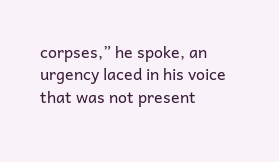corpses,” he spoke, an urgency laced in his voice that was not present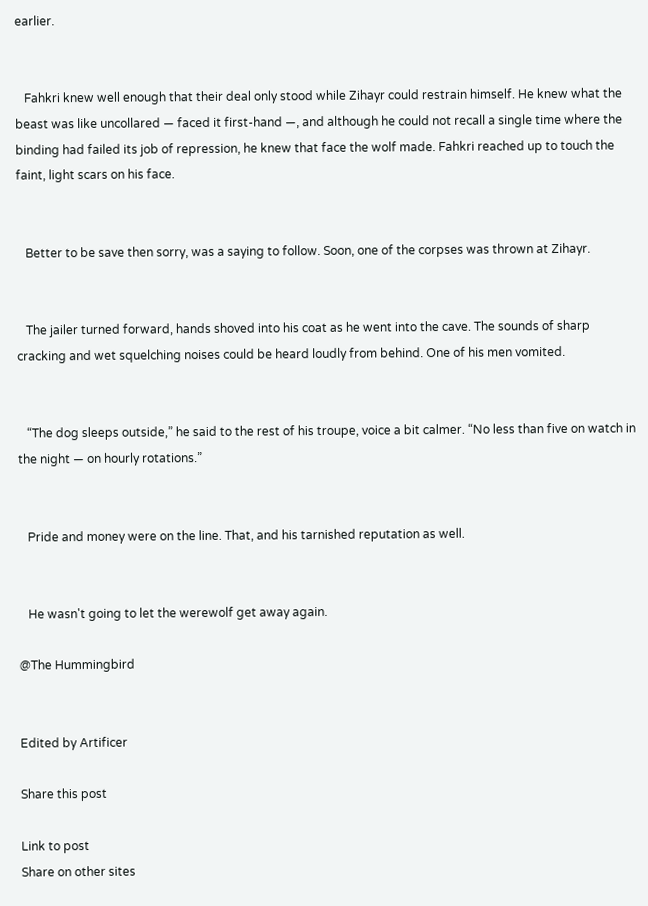earlier.


   Fahkri knew well enough that their deal only stood while Zihayr could restrain himself. He knew what the beast was like uncollared — faced it first-hand —, and although he could not recall a single time where the binding had failed its job of repression, he knew that face the wolf made. Fahkri reached up to touch the faint, light scars on his face.


   Better to be save then sorry, was a saying to follow. Soon, one of the corpses was thrown at Zihayr.


   The jailer turned forward, hands shoved into his coat as he went into the cave. The sounds of sharp cracking and wet squelching noises could be heard loudly from behind. One of his men vomited.


   “The dog sleeps outside,” he said to the rest of his troupe, voice a bit calmer. “No less than five on watch in the night — on hourly rotations.”


   Pride and money were on the line. That, and his tarnished reputation as well.


   He wasn't going to let the werewolf get away again.

@The Hummingbird


Edited by Artificer

Share this post

Link to post
Share on other sites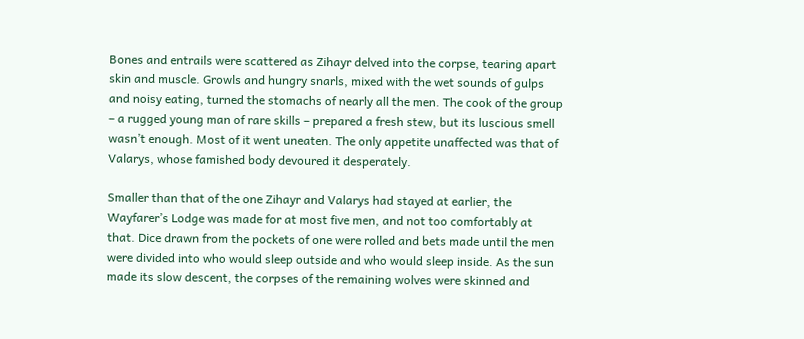Bones and entrails were scattered as Zihayr delved into the corpse, tearing apart skin and muscle. Growls and hungry snarls, mixed with the wet sounds of gulps and noisy eating, turned the stomachs of nearly all the men. The cook of the group – a rugged young man of rare skills – prepared a fresh stew, but its luscious smell wasn’t enough. Most of it went uneaten. The only appetite unaffected was that of Valarys, whose famished body devoured it desperately.

Smaller than that of the one Zihayr and Valarys had stayed at earlier, the Wayfarer’s Lodge was made for at most five men, and not too comfortably at that. Dice drawn from the pockets of one were rolled and bets made until the men were divided into who would sleep outside and who would sleep inside. As the sun made its slow descent, the corpses of the remaining wolves were skinned and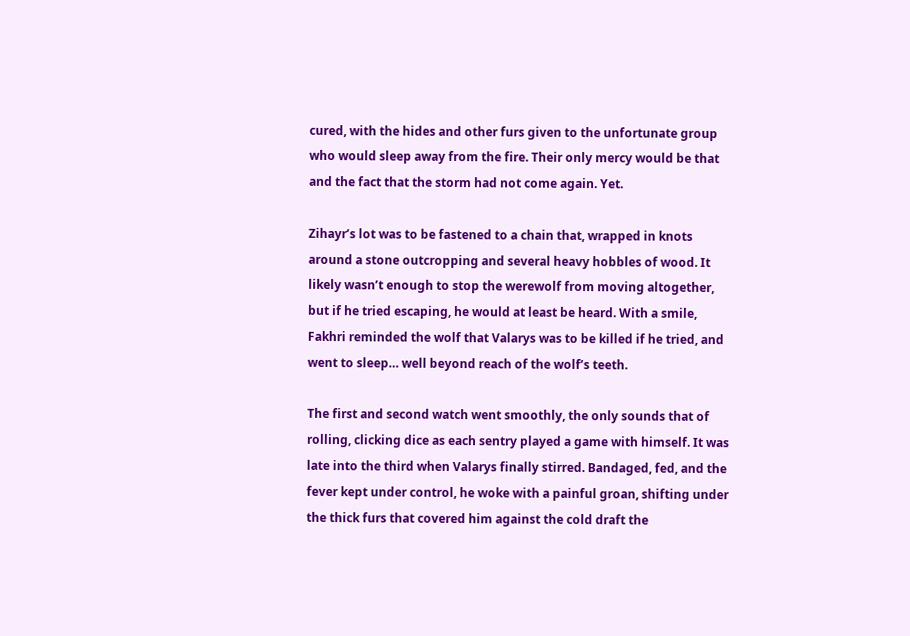cured, with the hides and other furs given to the unfortunate group who would sleep away from the fire. Their only mercy would be that and the fact that the storm had not come again. Yet.

Zihayr’s lot was to be fastened to a chain that, wrapped in knots around a stone outcropping and several heavy hobbles of wood. It likely wasn’t enough to stop the werewolf from moving altogether, but if he tried escaping, he would at least be heard. With a smile, Fakhri reminded the wolf that Valarys was to be killed if he tried, and went to sleep… well beyond reach of the wolf’s teeth.

The first and second watch went smoothly, the only sounds that of rolling, clicking dice as each sentry played a game with himself. It was late into the third when Valarys finally stirred. Bandaged, fed, and the fever kept under control, he woke with a painful groan, shifting under the thick furs that covered him against the cold draft the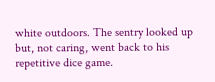white outdoors. The sentry looked up but, not caring, went back to his repetitive dice game.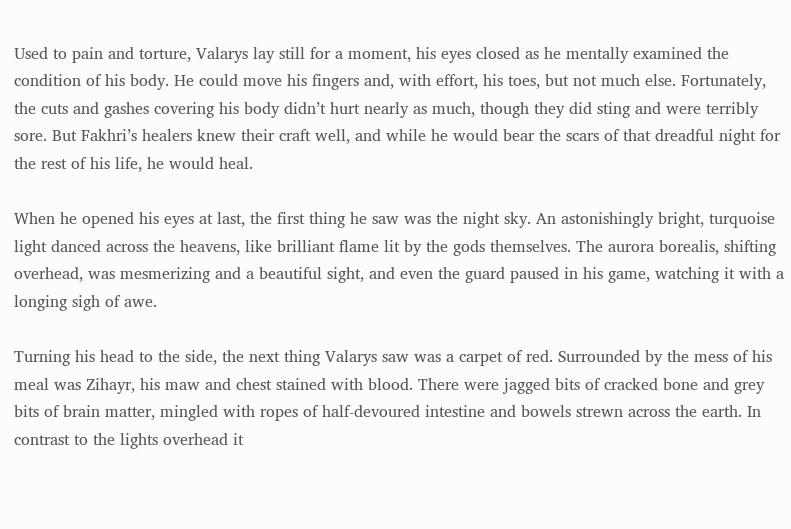Used to pain and torture, Valarys lay still for a moment, his eyes closed as he mentally examined the condition of his body. He could move his fingers and, with effort, his toes, but not much else. Fortunately, the cuts and gashes covering his body didn’t hurt nearly as much, though they did sting and were terribly sore. But Fakhri’s healers knew their craft well, and while he would bear the scars of that dreadful night for the rest of his life, he would heal.

When he opened his eyes at last, the first thing he saw was the night sky. An astonishingly bright, turquoise light danced across the heavens, like brilliant flame lit by the gods themselves. The aurora borealis, shifting overhead, was mesmerizing and a beautiful sight, and even the guard paused in his game, watching it with a longing sigh of awe.

Turning his head to the side, the next thing Valarys saw was a carpet of red. Surrounded by the mess of his meal was Zihayr, his maw and chest stained with blood. There were jagged bits of cracked bone and grey bits of brain matter, mingled with ropes of half-devoured intestine and bowels strewn across the earth. In contrast to the lights overhead it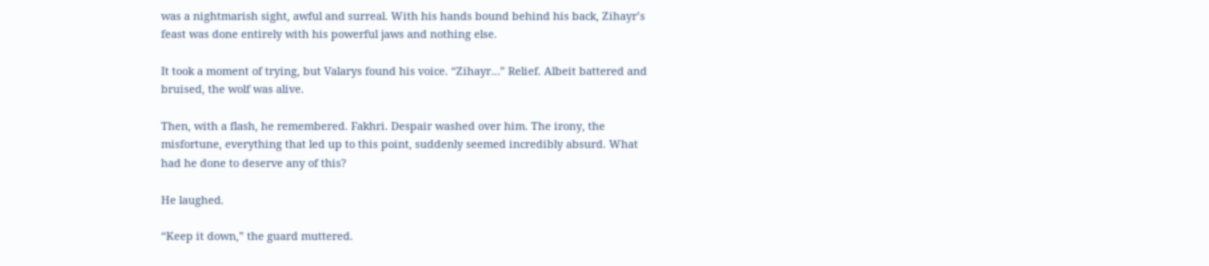was a nightmarish sight, awful and surreal. With his hands bound behind his back, Zihayr’s feast was done entirely with his powerful jaws and nothing else.

It took a moment of trying, but Valarys found his voice. “Zihayr…” Relief. Albeit battered and bruised, the wolf was alive.

Then, with a flash, he remembered. Fakhri. Despair washed over him. The irony, the misfortune, everything that led up to this point, suddenly seemed incredibly absurd. What had he done to deserve any of this?

He laughed.

“Keep it down,” the guard muttered.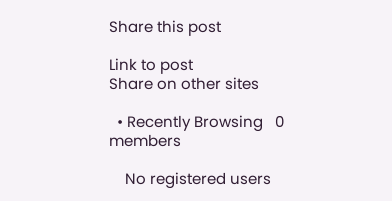Share this post

Link to post
Share on other sites

  • Recently Browsing   0 members

    No registered users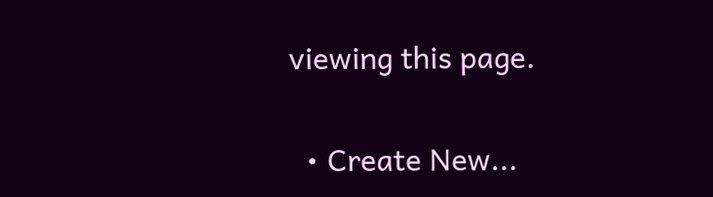viewing this page.

  • Create New...